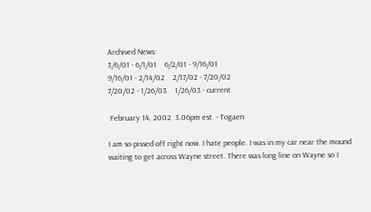Archived News:
3/6/01 - 6/1/01    6/2/01 - 9/16/01
9/16/01 - 2/14/02    2/17/02 - 7/20/02
7/20/02 - 1/26/03    1/26/03 - current

 February 14, 2002  3.06pm est  - Togaen

I am so pissed off right now. I hate people. I was in my car near the mound waiting to get across Wayne street. There was long line on Wayne so I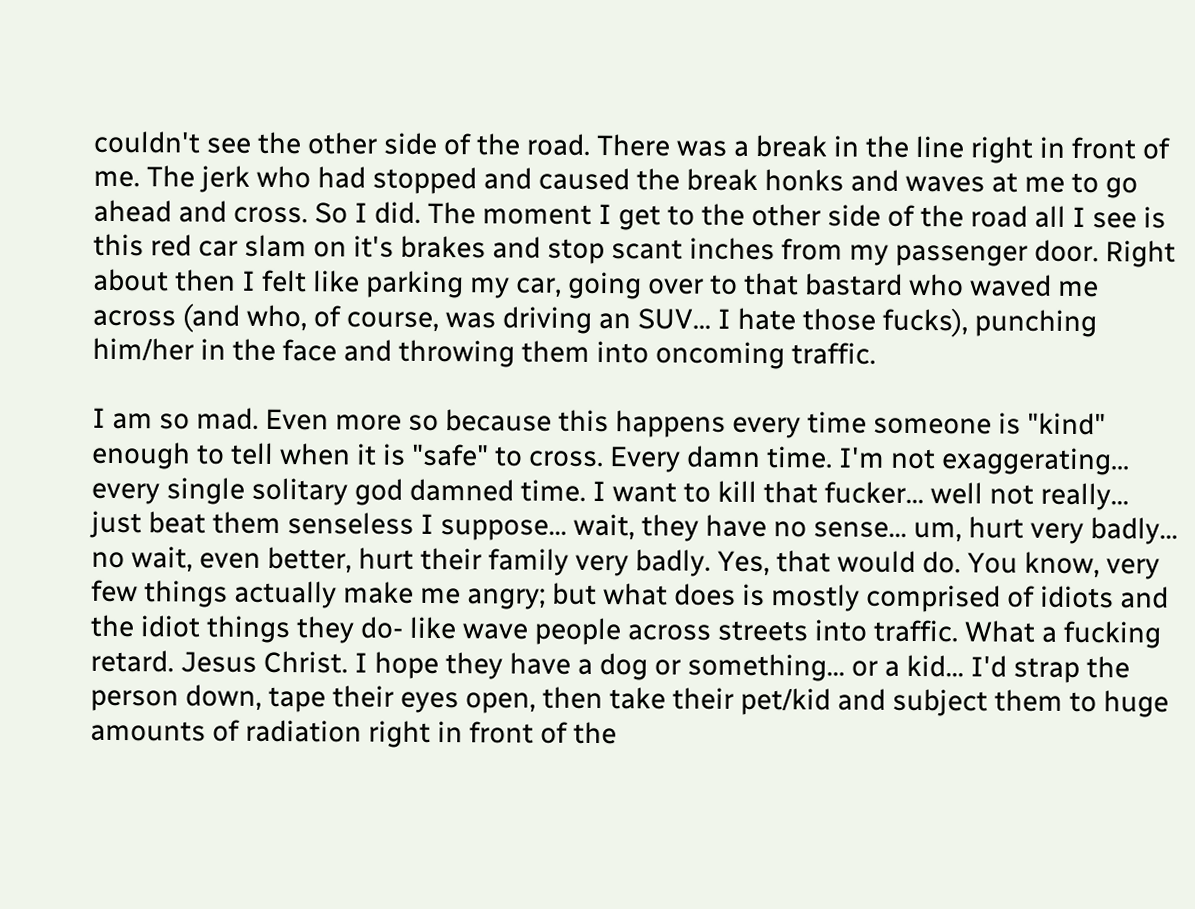couldn't see the other side of the road. There was a break in the line right in front of me. The jerk who had stopped and caused the break honks and waves at me to go ahead and cross. So I did. The moment I get to the other side of the road all I see is this red car slam on it's brakes and stop scant inches from my passenger door. Right about then I felt like parking my car, going over to that bastard who waved me across (and who, of course, was driving an SUV... I hate those fucks), punching him/her in the face and throwing them into oncoming traffic.

I am so mad. Even more so because this happens every time someone is "kind" enough to tell when it is "safe" to cross. Every damn time. I'm not exaggerating... every single solitary god damned time. I want to kill that fucker... well not really... just beat them senseless I suppose... wait, they have no sense... um, hurt very badly... no wait, even better, hurt their family very badly. Yes, that would do. You know, very few things actually make me angry; but what does is mostly comprised of idiots and the idiot things they do- like wave people across streets into traffic. What a fucking retard. Jesus Christ. I hope they have a dog or something... or a kid... I'd strap the person down, tape their eyes open, then take their pet/kid and subject them to huge amounts of radiation right in front of the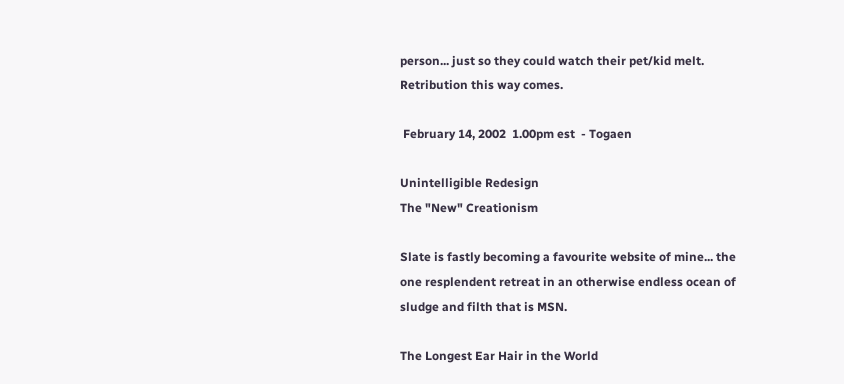person... just so they could watch their pet/kid melt. Retribution this way comes.

 February 14, 2002  1.00pm est  - Togaen

Unintelligible Redesign
The "New" Creationism

Slate is fastly becoming a favourite website of mine... the one resplendent retreat in an otherwise endless ocean of sludge and filth that is MSN.

The Longest Ear Hair in the World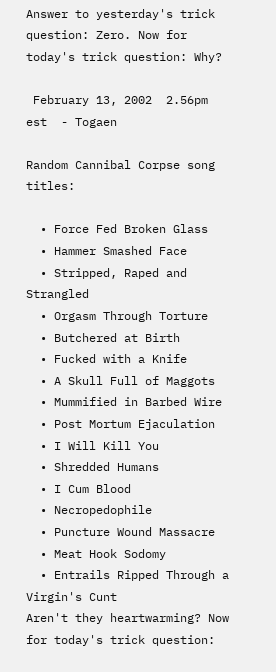Answer to yesterday's trick question: Zero. Now for today's trick question: Why?

 February 13, 2002  2.56pm est  - Togaen

Random Cannibal Corpse song titles:

  • Force Fed Broken Glass
  • Hammer Smashed Face
  • Stripped, Raped and Strangled
  • Orgasm Through Torture
  • Butchered at Birth
  • Fucked with a Knife
  • A Skull Full of Maggots
  • Mummified in Barbed Wire
  • Post Mortum Ejaculation
  • I Will Kill You
  • Shredded Humans
  • I Cum Blood
  • Necropedophile
  • Puncture Wound Massacre
  • Meat Hook Sodomy
  • Entrails Ripped Through a Virgin's Cunt
Aren't they heartwarming? Now for today's trick question: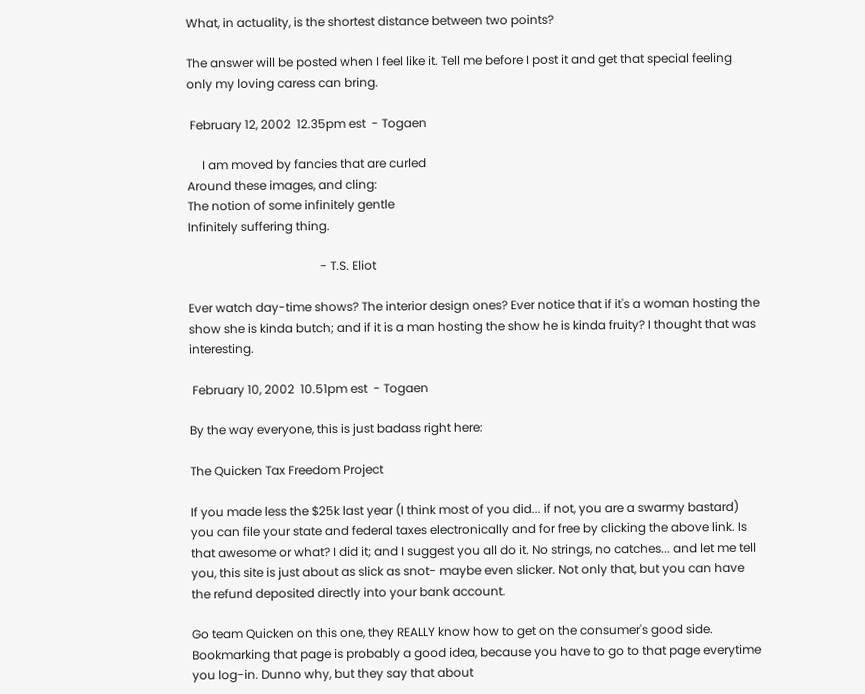What, in actuality, is the shortest distance between two points?

The answer will be posted when I feel like it. Tell me before I post it and get that special feeling only my loving caress can bring.

 February 12, 2002  12.35pm est  - Togaen

     I am moved by fancies that are curled
Around these images, and cling:
The notion of some infinitely gentle
Infinitely suffering thing.

                                            - T.S. Eliot

Ever watch day-time shows? The interior design ones? Ever notice that if it's a woman hosting the show she is kinda butch; and if it is a man hosting the show he is kinda fruity? I thought that was interesting.

 February 10, 2002  10.51pm est  - Togaen

By the way everyone, this is just badass right here:

The Quicken Tax Freedom Project

If you made less the $25k last year (I think most of you did... if not, you are a swarmy bastard) you can file your state and federal taxes electronically and for free by clicking the above link. Is that awesome or what? I did it; and I suggest you all do it. No strings, no catches... and let me tell you, this site is just about as slick as snot- maybe even slicker. Not only that, but you can have the refund deposited directly into your bank account.

Go team Quicken on this one, they REALLY know how to get on the consumer's good side. Bookmarking that page is probably a good idea, because you have to go to that page everytime you log-in. Dunno why, but they say that about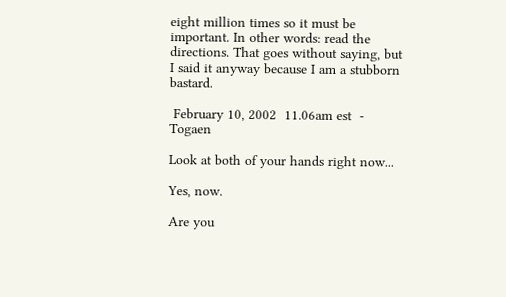eight million times so it must be important. In other words: read the directions. That goes without saying, but I said it anyway because I am a stubborn bastard.

 February 10, 2002  11.06am est  - Togaen

Look at both of your hands right now...

Yes, now.

Are you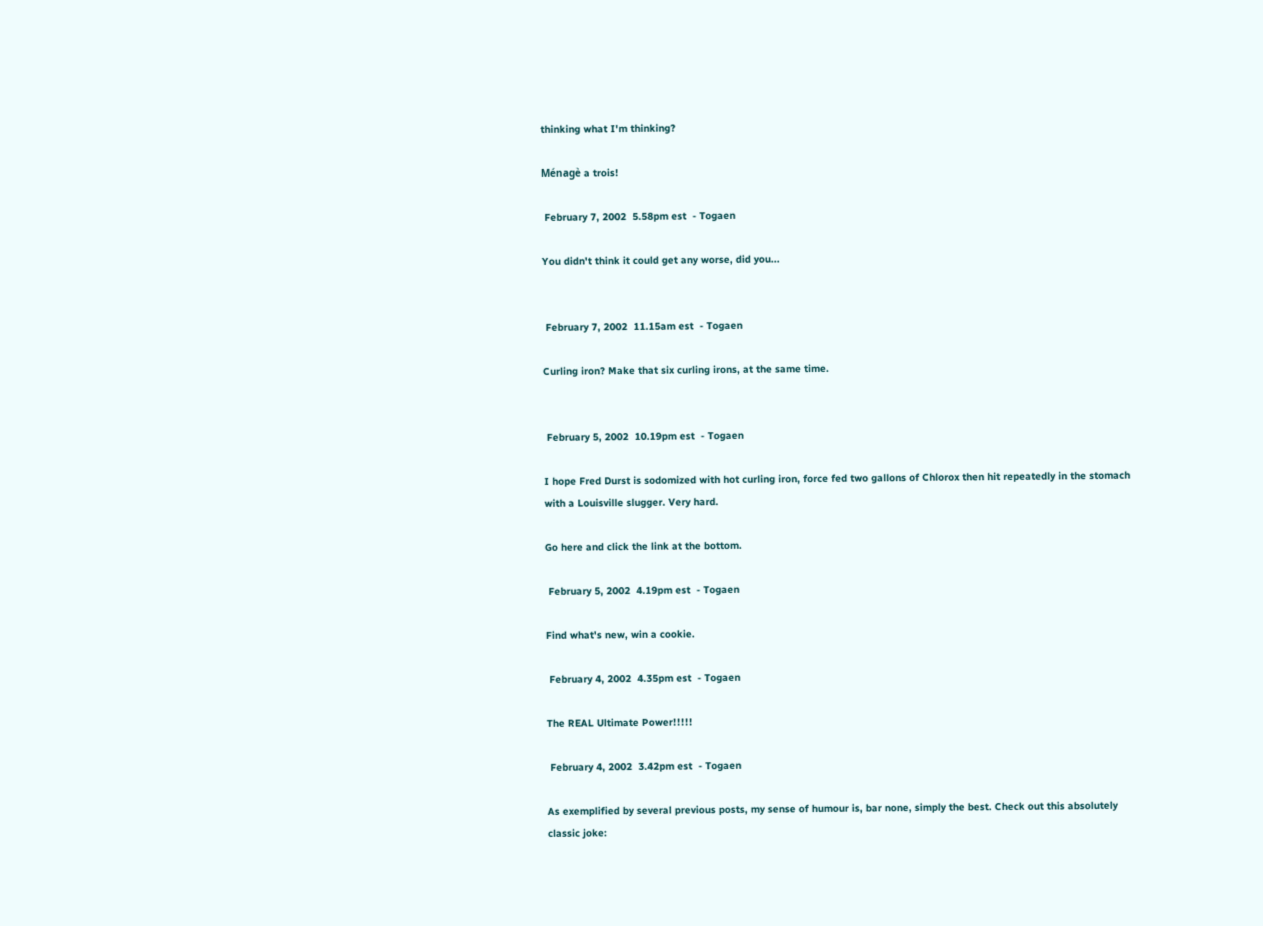thinking what I'm thinking?

Ménagè a trois!

 February 7, 2002  5.58pm est  - Togaen

You didn't think it could get any worse, did you...


 February 7, 2002  11.15am est  - Togaen

Curling iron? Make that six curling irons, at the same time.


 February 5, 2002  10.19pm est  - Togaen

I hope Fred Durst is sodomized with hot curling iron, force fed two gallons of Chlorox then hit repeatedly in the stomach with a Louisville slugger. Very hard.

Go here and click the link at the bottom.

 February 5, 2002  4.19pm est  - Togaen

Find what's new, win a cookie.

 February 4, 2002  4.35pm est  - Togaen

The REAL Ultimate Power!!!!!

 February 4, 2002  3.42pm est  - Togaen

As exemplified by several previous posts, my sense of humour is, bar none, simply the best. Check out this absolutely classic joke: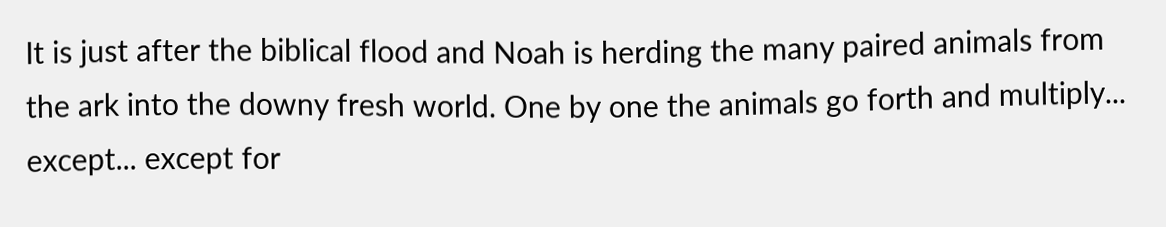It is just after the biblical flood and Noah is herding the many paired animals from the ark into the downy fresh world. One by one the animals go forth and multiply... except... except for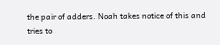the pair of adders. Noah takes notice of this and tries to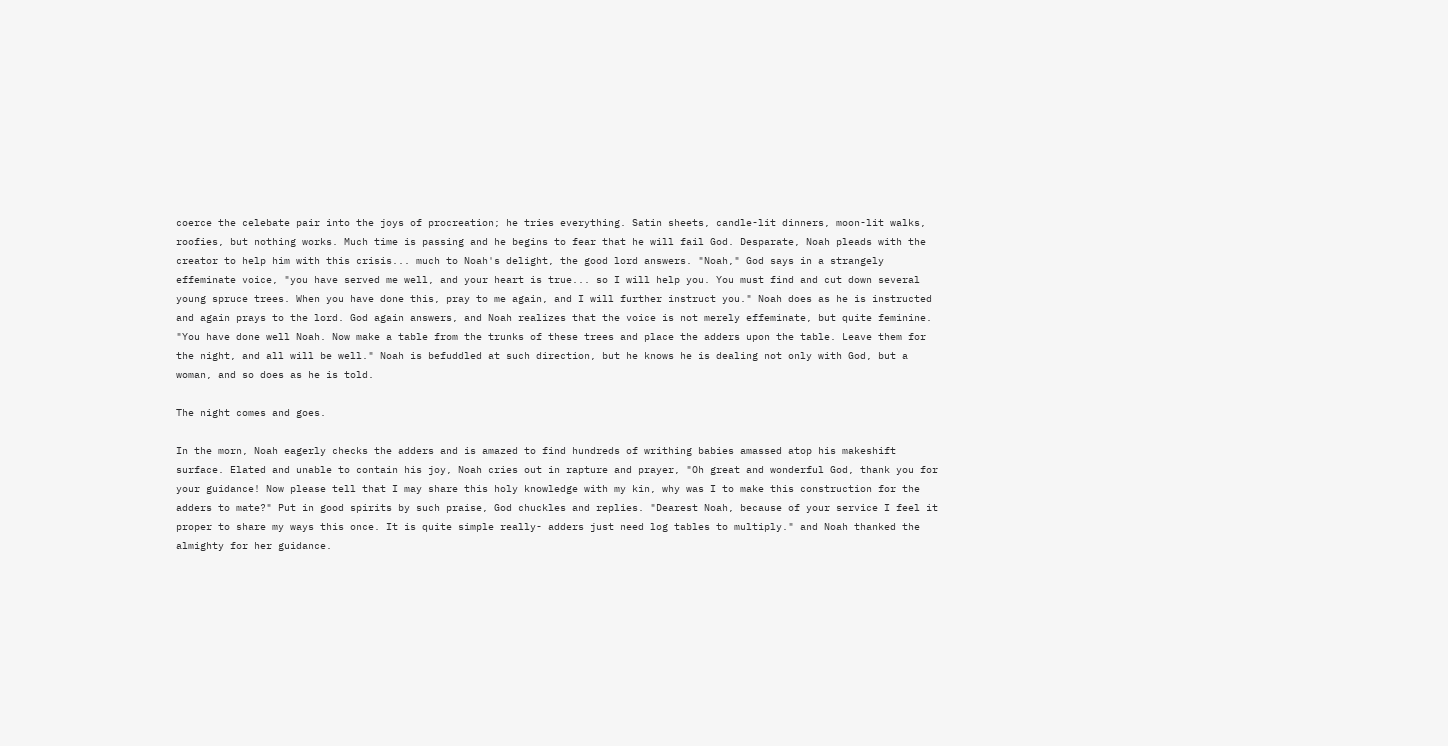coerce the celebate pair into the joys of procreation; he tries everything. Satin sheets, candle-lit dinners, moon-lit walks, roofies, but nothing works. Much time is passing and he begins to fear that he will fail God. Desparate, Noah pleads with the creator to help him with this crisis... much to Noah's delight, the good lord answers. "Noah," God says in a strangely effeminate voice, "you have served me well, and your heart is true... so I will help you. You must find and cut down several young spruce trees. When you have done this, pray to me again, and I will further instruct you." Noah does as he is instructed and again prays to the lord. God again answers, and Noah realizes that the voice is not merely effeminate, but quite feminine. "You have done well Noah. Now make a table from the trunks of these trees and place the adders upon the table. Leave them for the night, and all will be well." Noah is befuddled at such direction, but he knows he is dealing not only with God, but a woman, and so does as he is told.

The night comes and goes.

In the morn, Noah eagerly checks the adders and is amazed to find hundreds of writhing babies amassed atop his makeshift surface. Elated and unable to contain his joy, Noah cries out in rapture and prayer, "Oh great and wonderful God, thank you for your guidance! Now please tell that I may share this holy knowledge with my kin, why was I to make this construction for the adders to mate?" Put in good spirits by such praise, God chuckles and replies. "Dearest Noah, because of your service I feel it proper to share my ways this once. It is quite simple really- adders just need log tables to multiply." and Noah thanked the almighty for her guidance.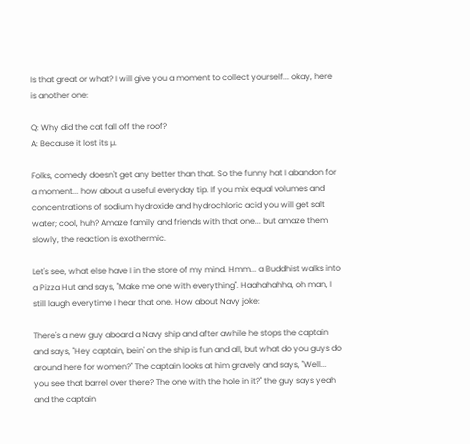Is that great or what? I will give you a moment to collect yourself... okay, here is another one:

Q: Why did the cat fall off the roof?
A: Because it lost its µ.

Folks, comedy doesn't get any better than that. So the funny hat I abandon for a moment... how about a useful everyday tip. If you mix equal volumes and concentrations of sodium hydroxide and hydrochloric acid you will get salt water; cool, huh? Amaze family and friends with that one... but amaze them slowly, the reaction is exothermic.

Let's see, what else have I in the store of my mind. Hmm... a Buddhist walks into a Pizza Hut and says, "Make me one with everything". Haahahahha, oh man, I still laugh everytime I hear that one. How about Navy joke:

There's a new guy aboard a Navy ship and after awhile he stops the captain and says, "Hey captain, bein' on the ship is fun and all, but what do you guys do around here for women?" The captain looks at him gravely and says, "Well... you see that barrel over there? The one with the hole in it?" the guy says yeah and the captain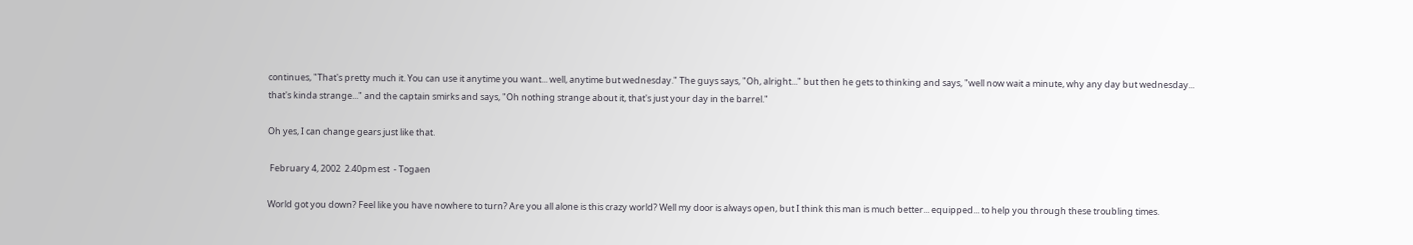continues, "That's pretty much it. You can use it anytime you want... well, anytime but wednesday." The guys says, "Oh, alright..." but then he gets to thinking and says, "well now wait a minute, why any day but wednesday... that's kinda strange..." and the captain smirks and says, "Oh nothing strange about it, that's just your day in the barrel."

Oh yes, I can change gears just like that.

 February 4, 2002  2.40pm est  - Togaen

World got you down? Feel like you have nowhere to turn? Are you all alone is this crazy world? Well my door is always open, but I think this man is much better... equipped... to help you through these troubling times.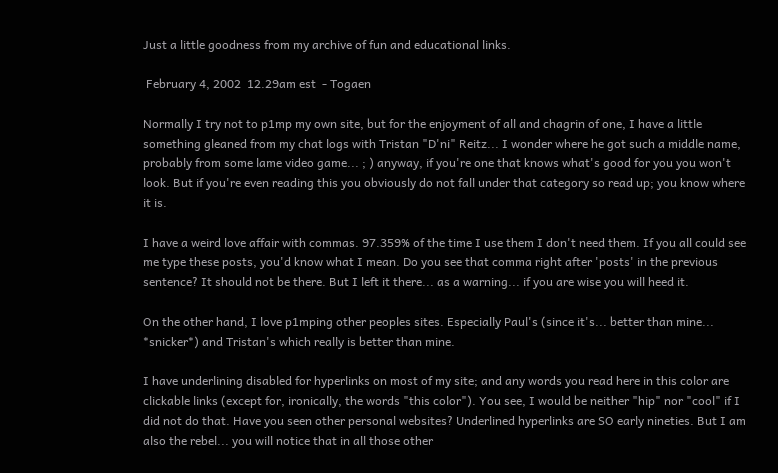Just a little goodness from my archive of fun and educational links.

 February 4, 2002  12.29am est  - Togaen

Normally I try not to p1mp my own site, but for the enjoyment of all and chagrin of one, I have a little something gleaned from my chat logs with Tristan "D'ni" Reitz... I wonder where he got such a middle name, probably from some lame video game... ; ) anyway, if you're one that knows what's good for you you won't look. But if you're even reading this you obviously do not fall under that category so read up; you know where it is.

I have a weird love affair with commas. 97.359% of the time I use them I don't need them. If you all could see me type these posts, you'd know what I mean. Do you see that comma right after 'posts' in the previous sentence? It should not be there. But I left it there... as a warning... if you are wise you will heed it.

On the other hand, I love p1mping other peoples sites. Especially Paul's (since it's... better than mine... *snicker*) and Tristan's which really is better than mine.

I have underlining disabled for hyperlinks on most of my site; and any words you read here in this color are clickable links (except for, ironically, the words "this color"). You see, I would be neither "hip" nor "cool" if I did not do that. Have you seen other personal websites? Underlined hyperlinks are SO early nineties. But I am also the rebel... you will notice that in all those other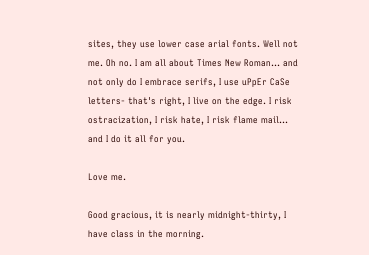sites, they use lower case arial fonts. Well not me. Oh no. I am all about Times New Roman... and not only do I embrace serifs, I use uPpEr CaSe letters- that's right, I live on the edge. I risk ostracization, I risk hate, I risk flame mail... and I do it all for you.

Love me.

Good gracious, it is nearly midnight-thirty, I have class in the morning.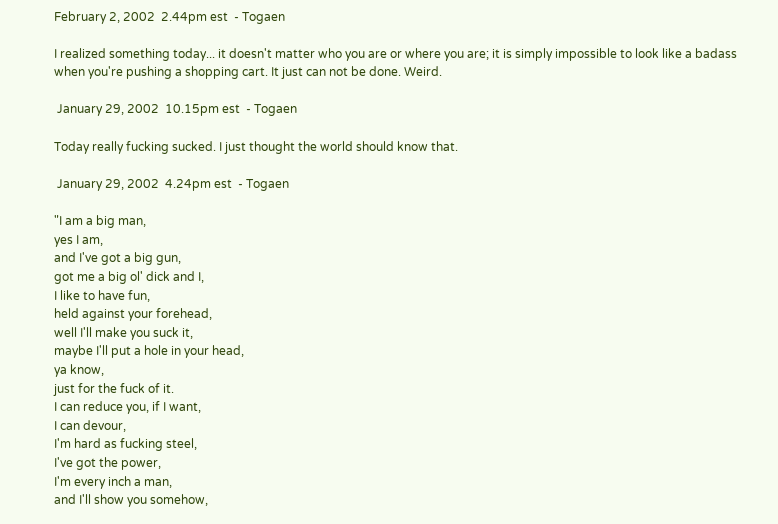February 2, 2002  2.44pm est  - Togaen

I realized something today... it doesn't matter who you are or where you are; it is simply impossible to look like a badass when you're pushing a shopping cart. It just can not be done. Weird.

 January 29, 2002  10.15pm est  - Togaen

Today really fucking sucked. I just thought the world should know that.

 January 29, 2002  4.24pm est  - Togaen

"I am a big man,
yes I am,
and I've got a big gun,
got me a big ol' dick and I,
I like to have fun,
held against your forehead,
well I'll make you suck it,
maybe I'll put a hole in your head,
ya know,
just for the fuck of it.
I can reduce you, if I want,
I can devour,
I'm hard as fucking steel,
I've got the power,
I'm every inch a man,
and I'll show you somehow,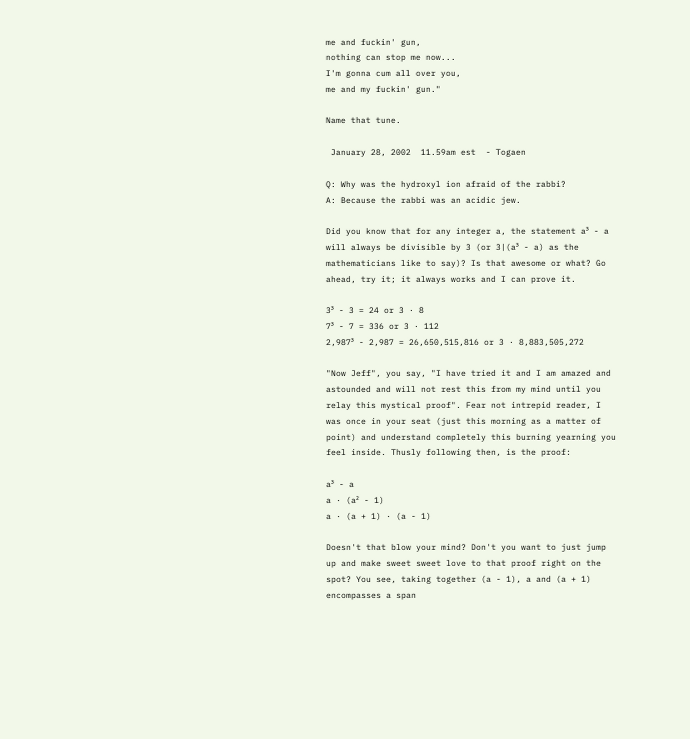me and fuckin' gun,
nothing can stop me now...
I'm gonna cum all over you,
me and my fuckin' gun."

Name that tune.

 January 28, 2002  11.59am est  - Togaen

Q: Why was the hydroxyl ion afraid of the rabbi?
A: Because the rabbi was an acidic jew.

Did you know that for any integer a, the statement a³ - a will always be divisible by 3 (or 3|(a³ - a) as the mathematicians like to say)? Is that awesome or what? Go ahead, try it; it always works and I can prove it.

3³ - 3 = 24 or 3 · 8
7³ - 7 = 336 or 3 · 112
2,987³ - 2,987 = 26,650,515,816 or 3 · 8,883,505,272

"Now Jeff", you say, "I have tried it and I am amazed and astounded and will not rest this from my mind until you relay this mystical proof". Fear not intrepid reader, I was once in your seat (just this morning as a matter of point) and understand completely this burning yearning you feel inside. Thusly following then, is the proof:

a³ - a
a · (a² - 1)
a · (a + 1) · (a - 1)

Doesn't that blow your mind? Don't you want to just jump up and make sweet sweet love to that proof right on the spot? You see, taking together (a - 1), a and (a + 1) encompasses a span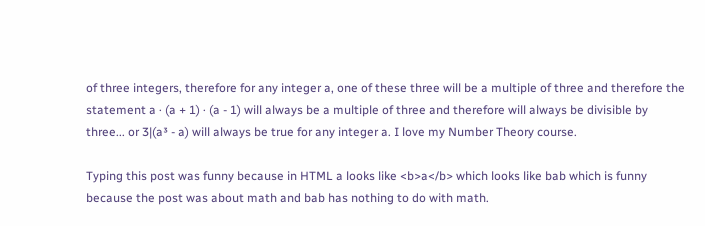of three integers, therefore for any integer a, one of these three will be a multiple of three and therefore the statement a · (a + 1) · (a - 1) will always be a multiple of three and therefore will always be divisible by three... or 3|(a³ - a) will always be true for any integer a. I love my Number Theory course.

Typing this post was funny because in HTML a looks like <b>a</b> which looks like bab which is funny because the post was about math and bab has nothing to do with math.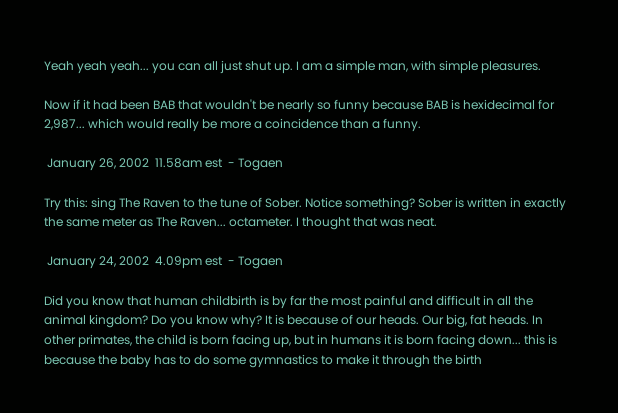Yeah yeah yeah... you can all just shut up. I am a simple man, with simple pleasures.

Now if it had been BAB that wouldn't be nearly so funny because BAB is hexidecimal for 2,987... which would really be more a coincidence than a funny.

 January 26, 2002  11.58am est  - Togaen

Try this: sing The Raven to the tune of Sober. Notice something? Sober is written in exactly the same meter as The Raven... octameter. I thought that was neat.

 January 24, 2002  4.09pm est  - Togaen

Did you know that human childbirth is by far the most painful and difficult in all the animal kingdom? Do you know why? It is because of our heads. Our big, fat heads. In other primates, the child is born facing up, but in humans it is born facing down... this is because the baby has to do some gymnastics to make it through the birth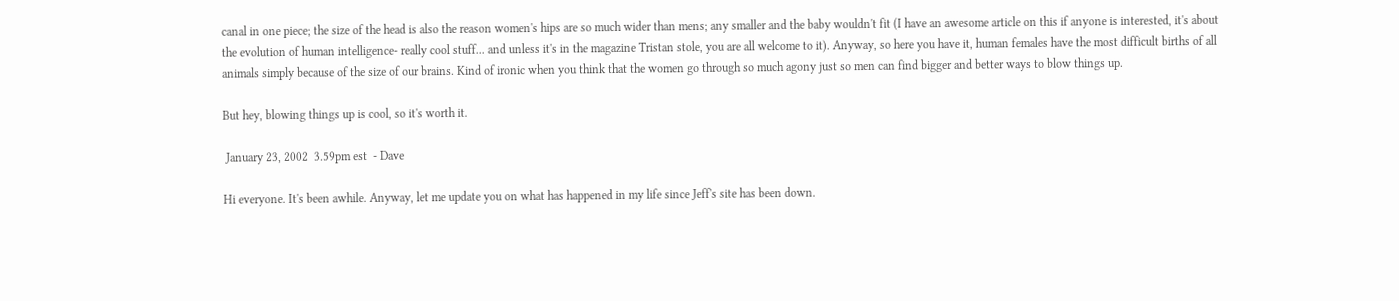canal in one piece; the size of the head is also the reason women's hips are so much wider than mens; any smaller and the baby wouldn't fit (I have an awesome article on this if anyone is interested, it's about the evolution of human intelligence- really cool stuff... and unless it's in the magazine Tristan stole, you are all welcome to it). Anyway, so here you have it, human females have the most difficult births of all animals simply because of the size of our brains. Kind of ironic when you think that the women go through so much agony just so men can find bigger and better ways to blow things up.

But hey, blowing things up is cool, so it's worth it.

 January 23, 2002  3.59pm est  - Dave

Hi everyone. It's been awhile. Anyway, let me update you on what has happened in my life since Jeff's site has been down.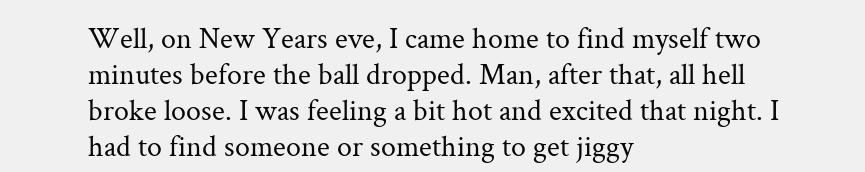Well, on New Years eve, I came home to find myself two minutes before the ball dropped. Man, after that, all hell broke loose. I was feeling a bit hot and excited that night. I had to find someone or something to get jiggy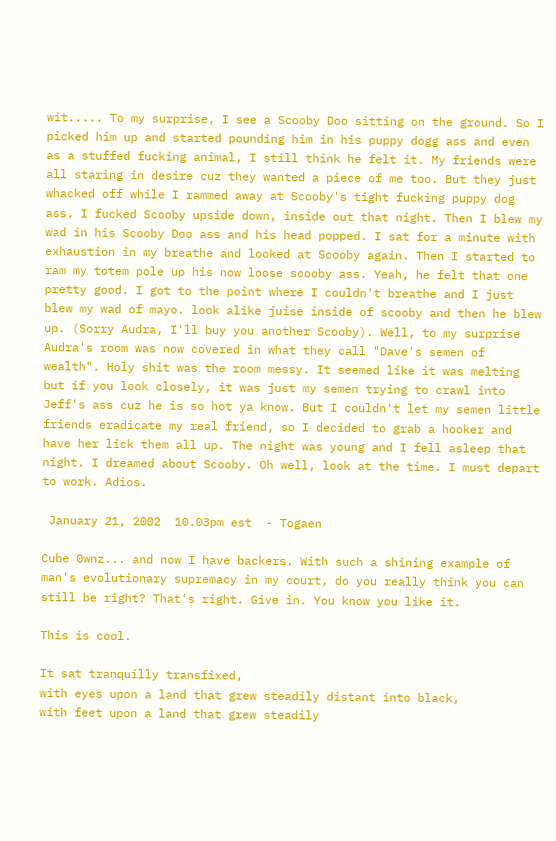wit..... To my surprise, I see a Scooby Doo sitting on the ground. So I picked him up and started pounding him in his puppy dogg ass and even as a stuffed fucking animal, I still think he felt it. My friends were all staring in desire cuz they wanted a piece of me too. But they just whacked off while I rammed away at Scooby's tight fucking puppy dog ass. I fucked Scooby upside down, inside out that night. Then I blew my wad in his Scooby Doo ass and his head popped. I sat for a minute with exhaustion in my breathe and looked at Scooby again. Then I started to ram my totem pole up his now loose scooby ass. Yeah, he felt that one pretty good. I got to the point where I couldn't breathe and I just blew my wad of mayo. look alike juise inside of scooby and then he blew up. (Sorry Audra, I'll buy you another Scooby). Well, to my surprise Audra's room was now covered in what they call "Dave's semen of wealth". Holy shit was the room messy. It seemed like it was melting but if you look closely, it was just my semen trying to crawl into Jeff's ass cuz he is so hot ya know. But I couldn't let my semen little friends eradicate my real friend, so I decided to grab a hooker and have her lick them all up. The night was young and I fell asleep that night. I dreamed about Scooby. Oh well, look at the time. I must depart to work. Adios.

 January 21, 2002  10.03pm est  - Togaen

Cube 0wnz... and now I have backers. With such a shining example of man's evolutionary supremacy in my court, do you really think you can still be right? That's right. Give in. You know you like it.

This is cool.

It sat tranquilly transfixed,
with eyes upon a land that grew steadily distant into black,
with feet upon a land that grew steadily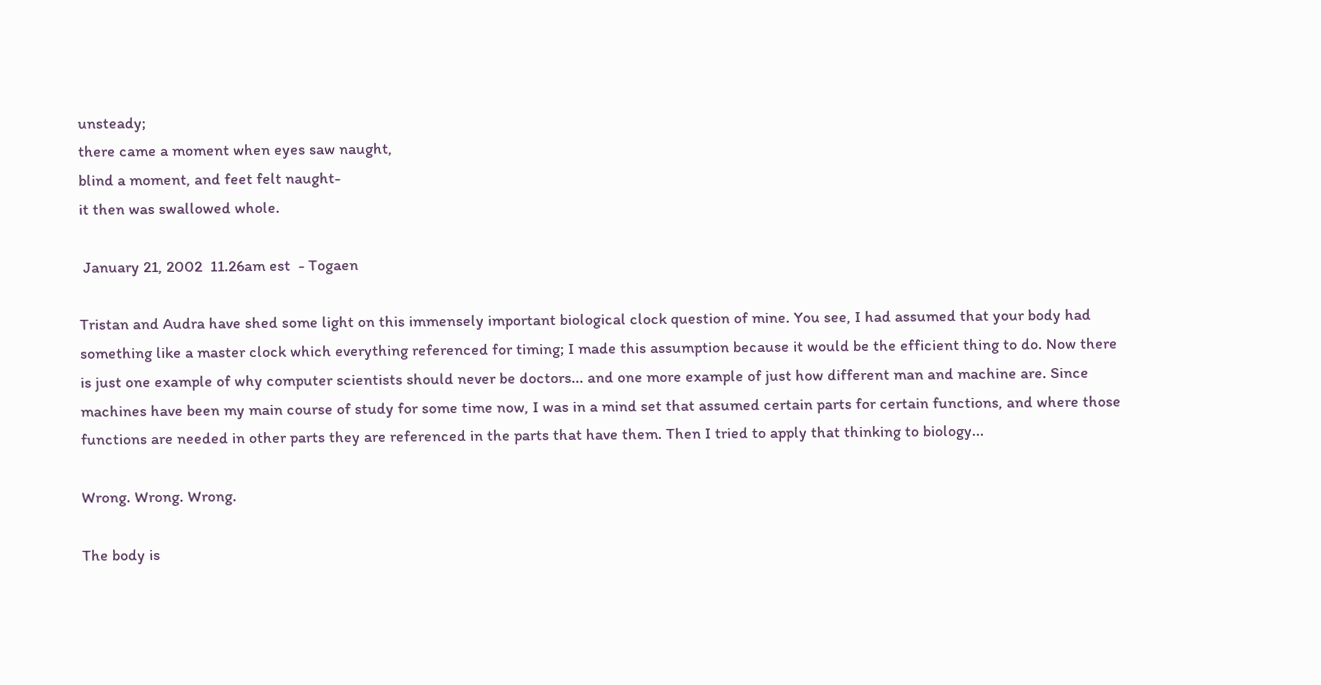unsteady;
there came a moment when eyes saw naught,
blind a moment, and feet felt naught-
it then was swallowed whole.

 January 21, 2002  11.26am est  - Togaen

Tristan and Audra have shed some light on this immensely important biological clock question of mine. You see, I had assumed that your body had something like a master clock which everything referenced for timing; I made this assumption because it would be the efficient thing to do. Now there is just one example of why computer scientists should never be doctors... and one more example of just how different man and machine are. Since machines have been my main course of study for some time now, I was in a mind set that assumed certain parts for certain functions, and where those functions are needed in other parts they are referenced in the parts that have them. Then I tried to apply that thinking to biology...

Wrong. Wrong. Wrong.

The body is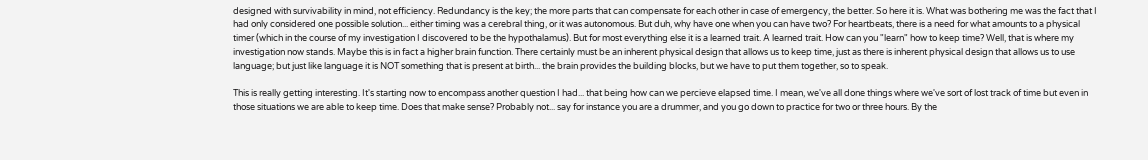designed with survivability in mind, not efficiency. Redundancy is the key; the more parts that can compensate for each other in case of emergency, the better. So here it is. What was bothering me was the fact that I had only considered one possible solution... either timing was a cerebral thing, or it was autonomous. But duh, why have one when you can have two? For heartbeats, there is a need for what amounts to a physical timer (which in the course of my investigation I discovered to be the hypothalamus). But for most everything else it is a learned trait. A learned trait. How can you "learn" how to keep time? Well, that is where my investigation now stands. Maybe this is in fact a higher brain function. There certainly must be an inherent physical design that allows us to keep time, just as there is inherent physical design that allows us to use language; but just like language it is NOT something that is present at birth... the brain provides the building blocks, but we have to put them together, so to speak.

This is really getting interesting. It's starting now to encompass another question I had... that being how can we percieve elapsed time. I mean, we've all done things where we've sort of lost track of time but even in those situations we are able to keep time. Does that make sense? Probably not... say for instance you are a drummer, and you go down to practice for two or three hours. By the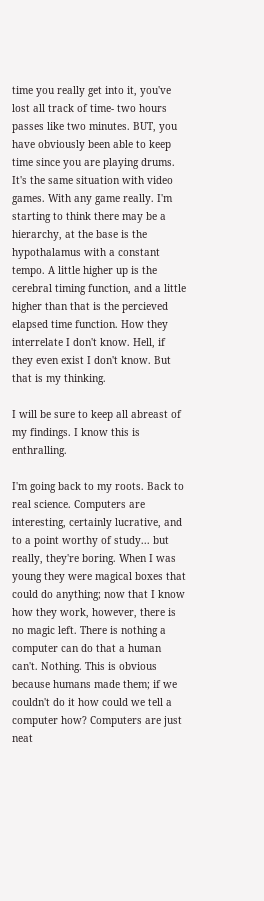time you really get into it, you've lost all track of time- two hours passes like two minutes. BUT, you have obviously been able to keep time since you are playing drums. It's the same situation with video games. With any game really. I'm starting to think there may be a hierarchy, at the base is the hypothalamus with a constant tempo. A little higher up is the cerebral timing function, and a little higher than that is the percieved elapsed time function. How they interrelate I don't know. Hell, if they even exist I don't know. But that is my thinking.

I will be sure to keep all abreast of my findings. I know this is enthralling.

I'm going back to my roots. Back to real science. Computers are interesting, certainly lucrative, and to a point worthy of study... but really, they're boring. When I was young they were magical boxes that could do anything; now that I know how they work, however, there is no magic left. There is nothing a computer can do that a human can't. Nothing. This is obvious because humans made them; if we couldn't do it how could we tell a computer how? Computers are just neat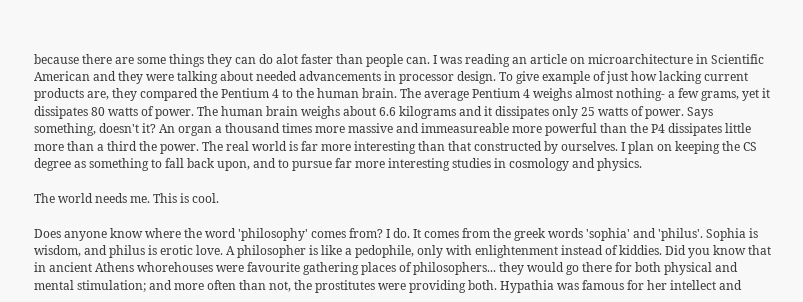because there are some things they can do alot faster than people can. I was reading an article on microarchitecture in Scientific American and they were talking about needed advancements in processor design. To give example of just how lacking current products are, they compared the Pentium 4 to the human brain. The average Pentium 4 weighs almost nothing- a few grams, yet it dissipates 80 watts of power. The human brain weighs about 6.6 kilograms and it dissipates only 25 watts of power. Says something, doesn't it? An organ a thousand times more massive and immeasureable more powerful than the P4 dissipates little more than a third the power. The real world is far more interesting than that constructed by ourselves. I plan on keeping the CS degree as something to fall back upon, and to pursue far more interesting studies in cosmology and physics.

The world needs me. This is cool.

Does anyone know where the word 'philosophy' comes from? I do. It comes from the greek words 'sophia' and 'philus'. Sophia is wisdom, and philus is erotic love. A philosopher is like a pedophile, only with enlightenment instead of kiddies. Did you know that in ancient Athens whorehouses were favourite gathering places of philosophers... they would go there for both physical and mental stimulation; and more often than not, the prostitutes were providing both. Hypathia was famous for her intellect and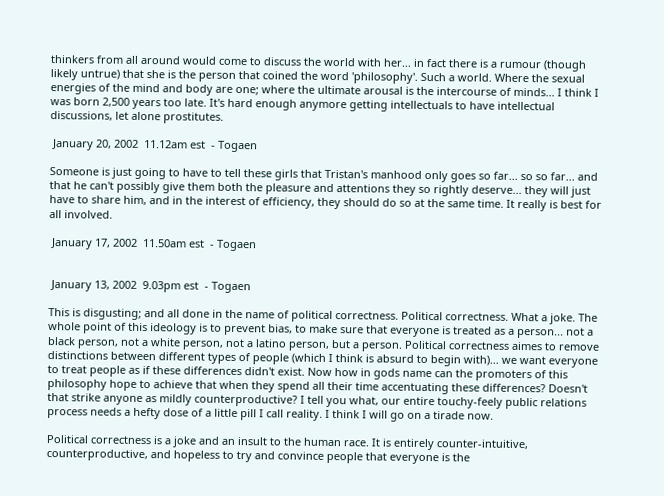thinkers from all around would come to discuss the world with her... in fact there is a rumour (though likely untrue) that she is the person that coined the word 'philosophy'. Such a world. Where the sexual energies of the mind and body are one; where the ultimate arousal is the intercourse of minds... I think I was born 2,500 years too late. It's hard enough anymore getting intellectuals to have intellectual discussions, let alone prostitutes.

 January 20, 2002  11.12am est  - Togaen

Someone is just going to have to tell these girls that Tristan's manhood only goes so far... so so far... and that he can't possibly give them both the pleasure and attentions they so rightly deserve... they will just have to share him, and in the interest of efficiency, they should do so at the same time. It really is best for all involved.

 January 17, 2002  11.50am est  - Togaen


 January 13, 2002  9.03pm est  - Togaen

This is disgusting; and all done in the name of political correctness. Political correctness. What a joke. The whole point of this ideology is to prevent bias, to make sure that everyone is treated as a person... not a black person, not a white person, not a latino person, but a person. Political correctness aimes to remove distinctions between different types of people (which I think is absurd to begin with)... we want everyone to treat people as if these differences didn't exist. Now how in gods name can the promoters of this philosophy hope to achieve that when they spend all their time accentuating these differences? Doesn't that strike anyone as mildly counterproductive? I tell you what, our entire touchy-feely public relations process needs a hefty dose of a little pill I call reality. I think I will go on a tirade now.

Political correctness is a joke and an insult to the human race. It is entirely counter-intuitive, counterproductive, and hopeless to try and convince people that everyone is the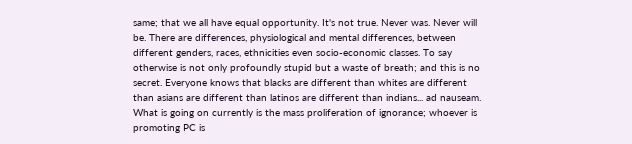same; that we all have equal opportunity. It's not true. Never was. Never will be. There are differences, physiological and mental differences, between different genders, races, ethnicities even socio-economic classes. To say otherwise is not only profoundly stupid but a waste of breath; and this is no secret. Everyone knows that blacks are different than whites are different than asians are different than latinos are different than indians... ad nauseam. What is going on currently is the mass proliferation of ignorance; whoever is promoting PC is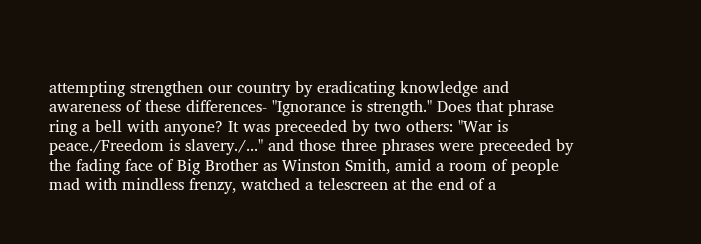attempting strengthen our country by eradicating knowledge and awareness of these differences- "Ignorance is strength." Does that phrase ring a bell with anyone? It was preceeded by two others: "War is peace./Freedom is slavery./..." and those three phrases were preceeded by the fading face of Big Brother as Winston Smith, amid a room of people mad with mindless frenzy, watched a telescreen at the end of a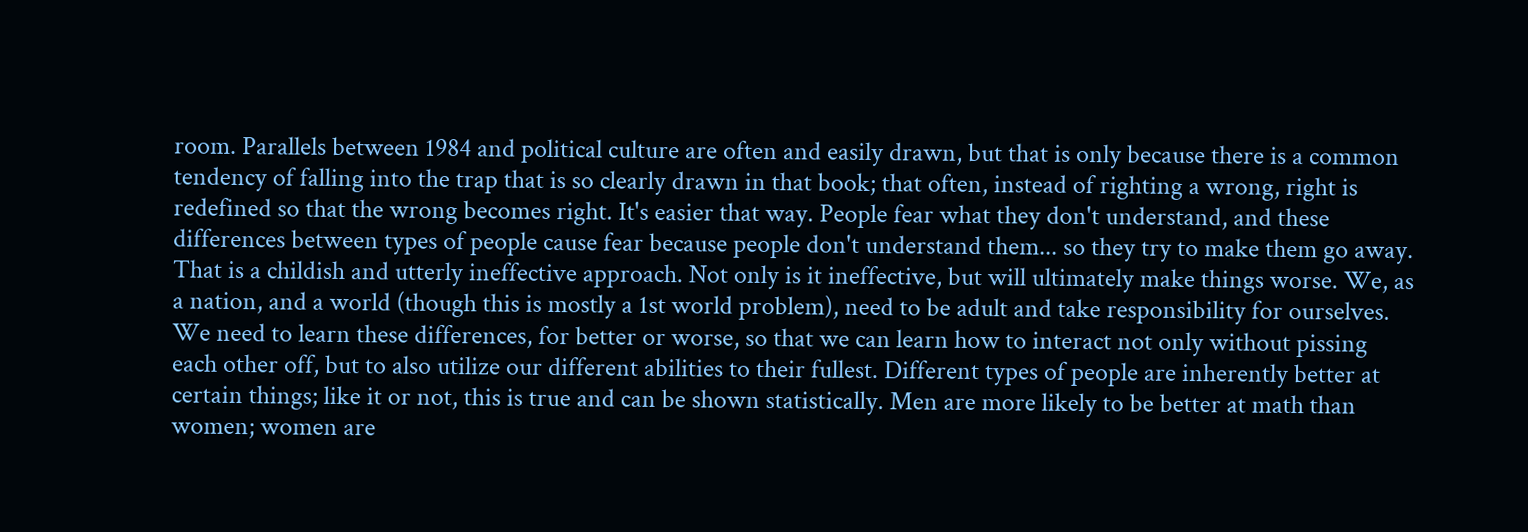room. Parallels between 1984 and political culture are often and easily drawn, but that is only because there is a common tendency of falling into the trap that is so clearly drawn in that book; that often, instead of righting a wrong, right is redefined so that the wrong becomes right. It's easier that way. People fear what they don't understand, and these differences between types of people cause fear because people don't understand them... so they try to make them go away. That is a childish and utterly ineffective approach. Not only is it ineffective, but will ultimately make things worse. We, as a nation, and a world (though this is mostly a 1st world problem), need to be adult and take responsibility for ourselves. We need to learn these differences, for better or worse, so that we can learn how to interact not only without pissing each other off, but to also utilize our different abilities to their fullest. Different types of people are inherently better at certain things; like it or not, this is true and can be shown statistically. Men are more likely to be better at math than women; women are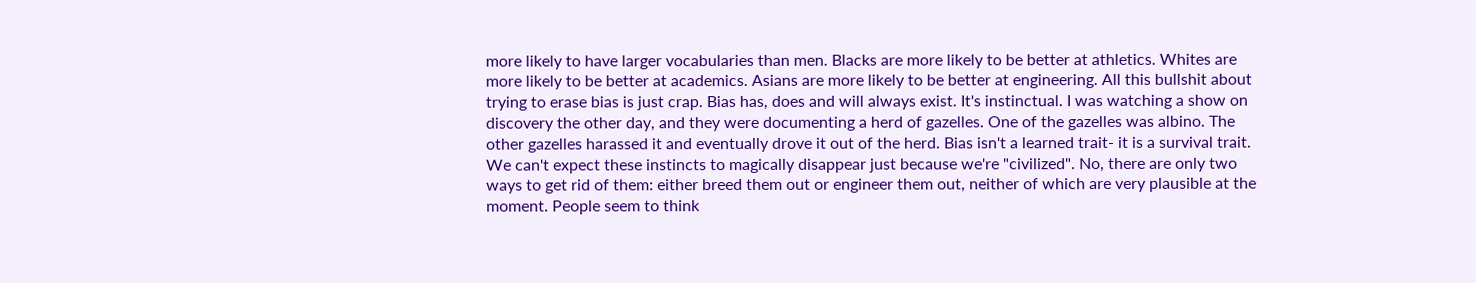more likely to have larger vocabularies than men. Blacks are more likely to be better at athletics. Whites are more likely to be better at academics. Asians are more likely to be better at engineering. All this bullshit about trying to erase bias is just crap. Bias has, does and will always exist. It's instinctual. I was watching a show on discovery the other day, and they were documenting a herd of gazelles. One of the gazelles was albino. The other gazelles harassed it and eventually drove it out of the herd. Bias isn't a learned trait- it is a survival trait. We can't expect these instincts to magically disappear just because we're "civilized". No, there are only two ways to get rid of them: either breed them out or engineer them out, neither of which are very plausible at the moment. People seem to think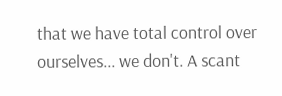that we have total control over ourselves... we don't. A scant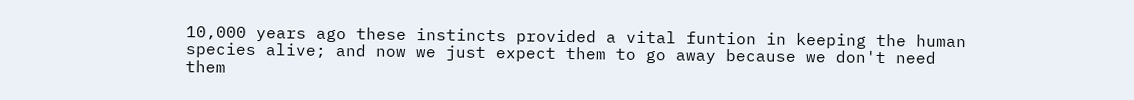10,000 years ago these instincts provided a vital funtion in keeping the human species alive; and now we just expect them to go away because we don't need them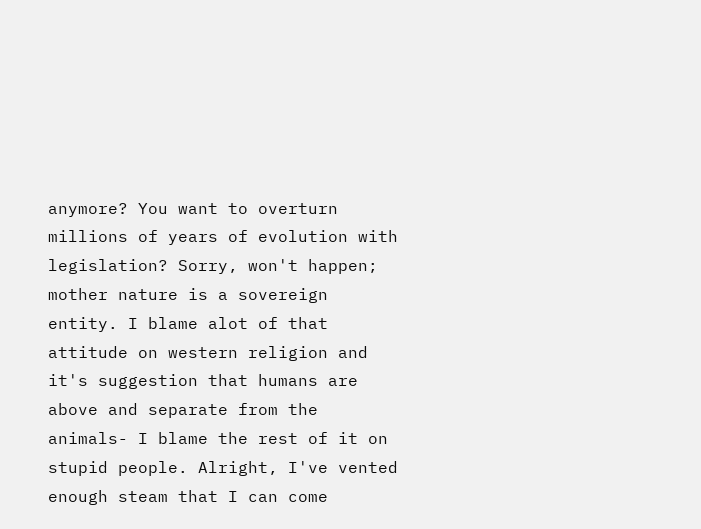anymore? You want to overturn millions of years of evolution with legislation? Sorry, won't happen; mother nature is a sovereign entity. I blame alot of that attitude on western religion and it's suggestion that humans are above and separate from the animals- I blame the rest of it on stupid people. Alright, I've vented enough steam that I can come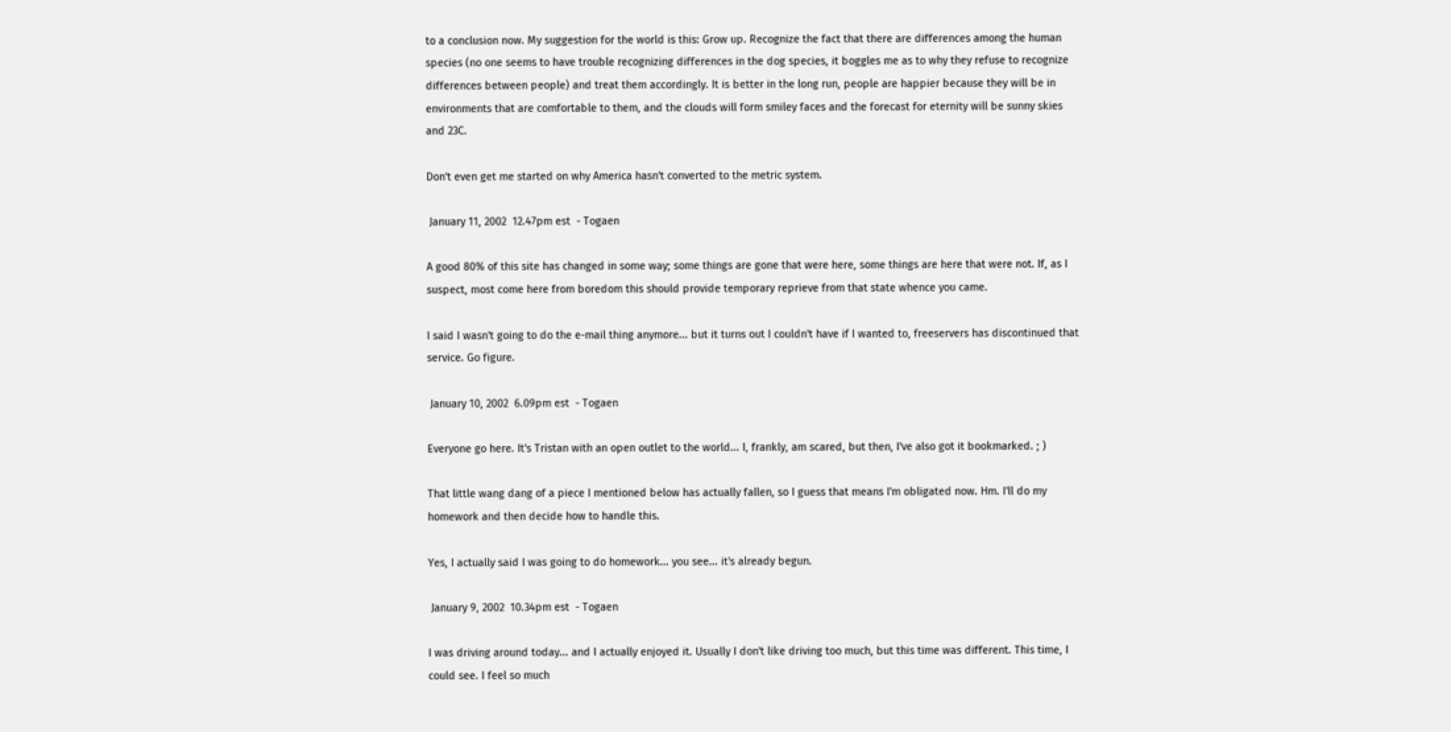to a conclusion now. My suggestion for the world is this: Grow up. Recognize the fact that there are differences among the human species (no one seems to have trouble recognizing differences in the dog species, it boggles me as to why they refuse to recognize differences between people) and treat them accordingly. It is better in the long run, people are happier because they will be in environments that are comfortable to them, and the clouds will form smiley faces and the forecast for eternity will be sunny skies and 23C.

Don't even get me started on why America hasn't converted to the metric system.

 January 11, 2002  12.47pm est  - Togaen

A good 80% of this site has changed in some way; some things are gone that were here, some things are here that were not. If, as I suspect, most come here from boredom this should provide temporary reprieve from that state whence you came.

I said I wasn't going to do the e-mail thing anymore... but it turns out I couldn't have if I wanted to, freeservers has discontinued that service. Go figure.

 January 10, 2002  6.09pm est  - Togaen

Everyone go here. It's Tristan with an open outlet to the world... I, frankly, am scared, but then, I've also got it bookmarked. ; )

That little wang dang of a piece I mentioned below has actually fallen, so I guess that means I'm obligated now. Hm. I'll do my homework and then decide how to handle this.

Yes, I actually said I was going to do homework... you see... it's already begun.

 January 9, 2002  10.34pm est  - Togaen

I was driving around today... and I actually enjoyed it. Usually I don't like driving too much, but this time was different. This time, I could see. I feel so much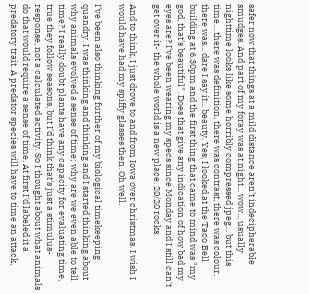safer now that things at a mild distance aren't indecipherable smudges. And part of my foray was at night... wow... usually nighttime looks like some horribly compressed jpeg... but this time... there was definition, there was contrast, there was colour, there was... dare I say it... beauty. Yes, I looked at the Taco Bell building at 6.30pm and the first thing that came to mind was "my god, that's beautiful". Does that give any indication of how bad my eyes are? I've been wearing my specs since Monday and I still can't get over it- the whole world is a new place. 20/20 rocks.

And to think, I just drove to and from Iowa over christmas. I wish I would have had my spiffy glasses then. Oh well.

I've been also thinking further of my biological timekeeping quandry. I was thinking and thinking and I started thinking about why animals evolved a sense of time; why are we even able to tell time? I really doubt plants have any capacity for evaluating time, true they follow seasons, but I'd think that's just a stimulus-response, not a calculated activity. So I thought about what animals do that would require a sense of time. At first I'd labeled it a predatory trait. A predator species will have to time an attack,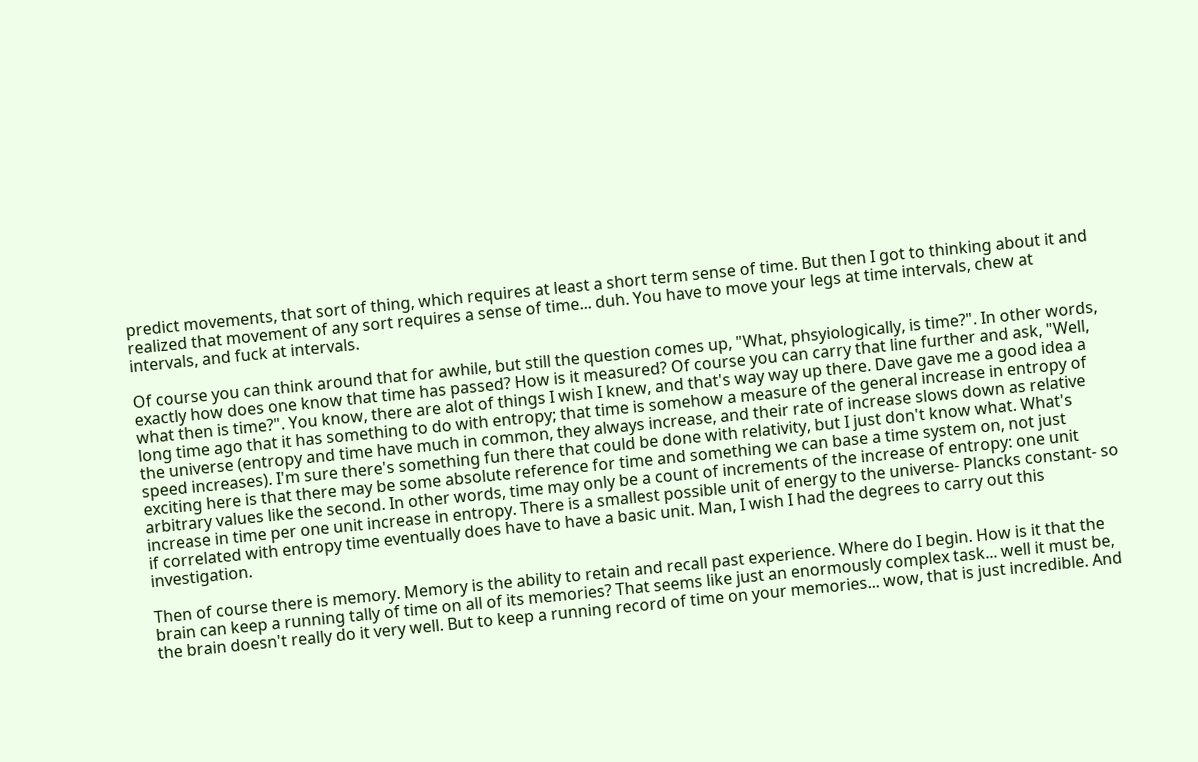predict movements, that sort of thing, which requires at least a short term sense of time. But then I got to thinking about it and realized that movement of any sort requires a sense of time... duh. You have to move your legs at time intervals, chew at intervals, and fuck at intervals.

Of course you can think around that for awhile, but still the question comes up, "What, phsyiologically, is time?". In other words, exactly how does one know that time has passed? How is it measured? Of course you can carry that line further and ask, "Well, what then is time?". You know, there are alot of things I wish I knew, and that's way way up there. Dave gave me a good idea a long time ago that it has something to do with entropy; that time is somehow a measure of the general increase in entropy of the universe (entropy and time have much in common, they always increase, and their rate of increase slows down as relative speed increases). I'm sure there's something fun there that could be done with relativity, but I just don't know what. What's exciting here is that there may be some absolute reference for time and something we can base a time system on, not just arbitrary values like the second. In other words, time may only be a count of increments of the increase of entropy: one unit increase in time per one unit increase in entropy. There is a smallest possible unit of energy to the universe- Plancks constant- so if correlated with entropy time eventually does have to have a basic unit. Man, I wish I had the degrees to carry out this investigation.

Then of course there is memory. Memory is the ability to retain and recall past experience. Where do I begin. How is it that the brain can keep a running tally of time on all of its memories? That seems like just an enormously complex task... well it must be, the brain doesn't really do it very well. But to keep a running record of time on your memories... wow, that is just incredible. And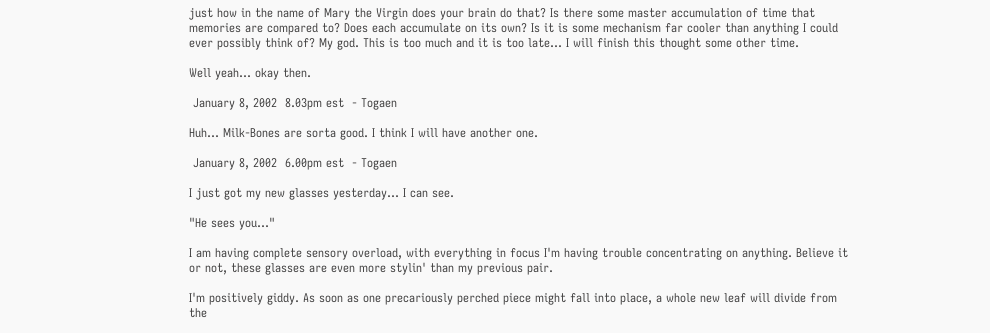just how in the name of Mary the Virgin does your brain do that? Is there some master accumulation of time that memories are compared to? Does each accumulate on its own? Is it is some mechanism far cooler than anything I could ever possibly think of? My god. This is too much and it is too late... I will finish this thought some other time.

Well yeah... okay then.

 January 8, 2002  8.03pm est  - Togaen

Huh... Milk-Bones are sorta good. I think I will have another one.

 January 8, 2002  6.00pm est  - Togaen

I just got my new glasses yesterday... I can see.

"He sees you..."

I am having complete sensory overload, with everything in focus I'm having trouble concentrating on anything. Believe it or not, these glasses are even more stylin' than my previous pair.

I'm positively giddy. As soon as one precariously perched piece might fall into place, a whole new leaf will divide from the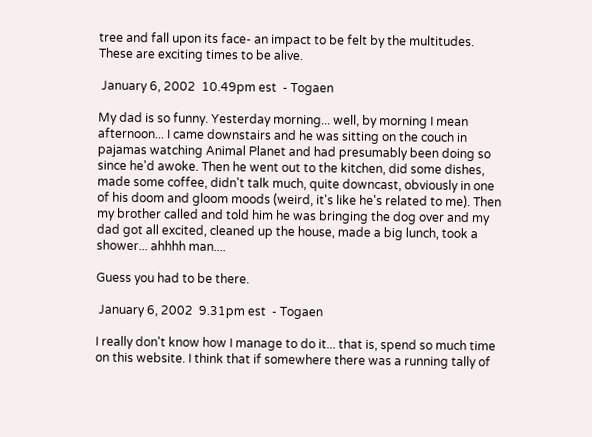tree and fall upon its face- an impact to be felt by the multitudes. These are exciting times to be alive.

 January 6, 2002  10.49pm est  - Togaen

My dad is so funny. Yesterday morning... well, by morning I mean afternoon... I came downstairs and he was sitting on the couch in pajamas watching Animal Planet and had presumably been doing so since he'd awoke. Then he went out to the kitchen, did some dishes, made some coffee, didn't talk much, quite downcast, obviously in one of his doom and gloom moods (weird, it's like he's related to me). Then my brother called and told him he was bringing the dog over and my dad got all excited, cleaned up the house, made a big lunch, took a shower... ahhhh man....

Guess you had to be there.

 January 6, 2002  9.31pm est  - Togaen

I really don't know how I manage to do it... that is, spend so much time on this website. I think that if somewhere there was a running tally of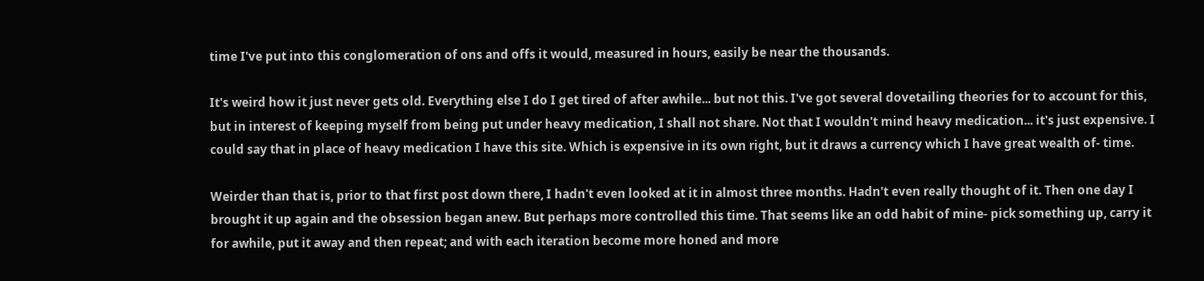time I've put into this conglomeration of ons and offs it would, measured in hours, easily be near the thousands.

It's weird how it just never gets old. Everything else I do I get tired of after awhile... but not this. I've got several dovetailing theories for to account for this, but in interest of keeping myself from being put under heavy medication, I shall not share. Not that I wouldn't mind heavy medication... it's just expensive. I could say that in place of heavy medication I have this site. Which is expensive in its own right, but it draws a currency which I have great wealth of- time.

Weirder than that is, prior to that first post down there, I hadn't even looked at it in almost three months. Hadn't even really thought of it. Then one day I brought it up again and the obsession began anew. But perhaps more controlled this time. That seems like an odd habit of mine- pick something up, carry it for awhile, put it away and then repeat; and with each iteration become more honed and more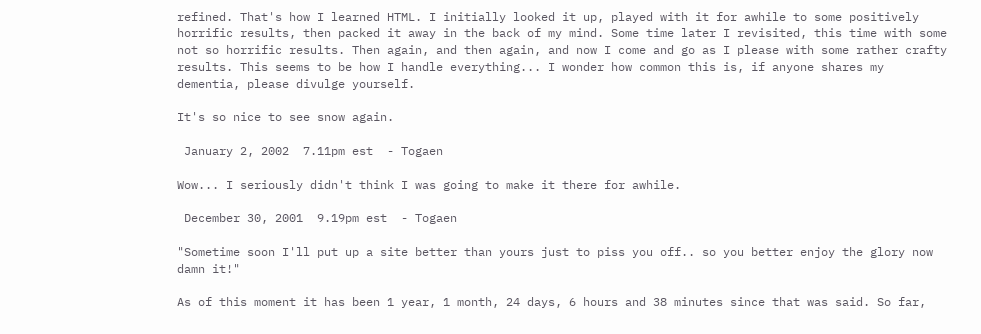refined. That's how I learned HTML. I initially looked it up, played with it for awhile to some positively horrific results, then packed it away in the back of my mind. Some time later I revisited, this time with some not so horrific results. Then again, and then again, and now I come and go as I please with some rather crafty results. This seems to be how I handle everything... I wonder how common this is, if anyone shares my dementia, please divulge yourself.

It's so nice to see snow again.

 January 2, 2002  7.11pm est  - Togaen

Wow... I seriously didn't think I was going to make it there for awhile.

 December 30, 2001  9.19pm est  - Togaen

"Sometime soon I'll put up a site better than yours just to piss you off.. so you better enjoy the glory now damn it!"

As of this moment it has been 1 year, 1 month, 24 days, 6 hours and 38 minutes since that was said. So far,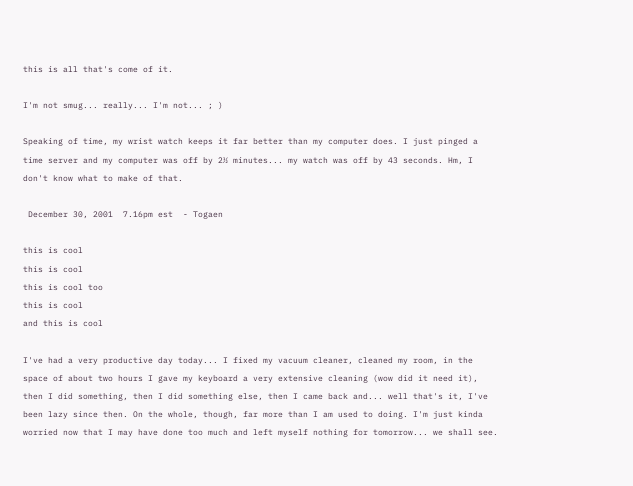this is all that's come of it.

I'm not smug... really... I'm not... ; )

Speaking of time, my wrist watch keeps it far better than my computer does. I just pinged a time server and my computer was off by 2½ minutes... my watch was off by 43 seconds. Hm, I don't know what to make of that.

 December 30, 2001  7.16pm est  - Togaen

this is cool
this is cool
this is cool too
this is cool
and this is cool

I've had a very productive day today... I fixed my vacuum cleaner, cleaned my room, in the space of about two hours I gave my keyboard a very extensive cleaning (wow did it need it), then I did something, then I did something else, then I came back and... well that's it, I've been lazy since then. On the whole, though, far more than I am used to doing. I'm just kinda worried now that I may have done too much and left myself nothing for tomorrow... we shall see.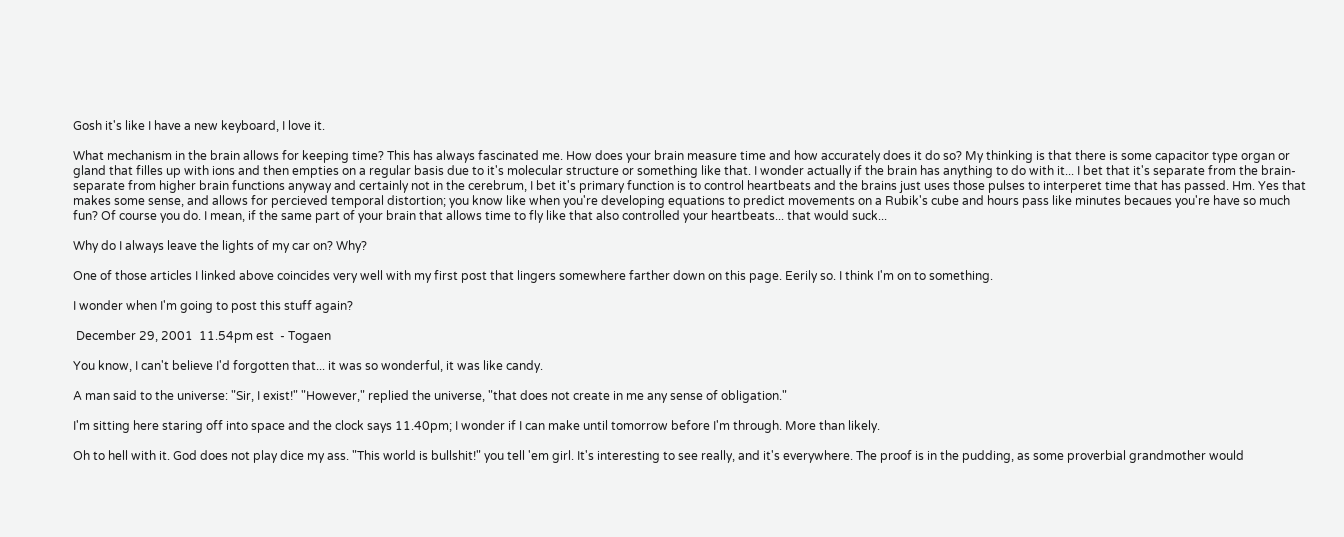Gosh it's like I have a new keyboard, I love it.

What mechanism in the brain allows for keeping time? This has always fascinated me. How does your brain measure time and how accurately does it do so? My thinking is that there is some capacitor type organ or gland that filles up with ions and then empties on a regular basis due to it's molecular structure or something like that. I wonder actually if the brain has anything to do with it... I bet that it's separate from the brain- separate from higher brain functions anyway and certainly not in the cerebrum, I bet it's primary function is to control heartbeats and the brains just uses those pulses to interperet time that has passed. Hm. Yes that makes some sense, and allows for percieved temporal distortion; you know like when you're developing equations to predict movements on a Rubik's cube and hours pass like minutes becaues you're have so much fun? Of course you do. I mean, if the same part of your brain that allows time to fly like that also controlled your heartbeats... that would suck...

Why do I always leave the lights of my car on? Why?

One of those articles I linked above coincides very well with my first post that lingers somewhere farther down on this page. Eerily so. I think I'm on to something.

I wonder when I'm going to post this stuff again?

 December 29, 2001  11.54pm est  - Togaen

You know, I can't believe I'd forgotten that... it was so wonderful, it was like candy.

A man said to the universe: "Sir, I exist!" "However," replied the universe, "that does not create in me any sense of obligation."

I'm sitting here staring off into space and the clock says 11.40pm; I wonder if I can make until tomorrow before I'm through. More than likely.

Oh to hell with it. God does not play dice my ass. "This world is bullshit!" you tell 'em girl. It's interesting to see really, and it's everywhere. The proof is in the pudding, as some proverbial grandmother would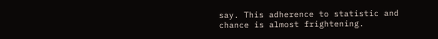say. This adherence to statistic and chance is almost frightening.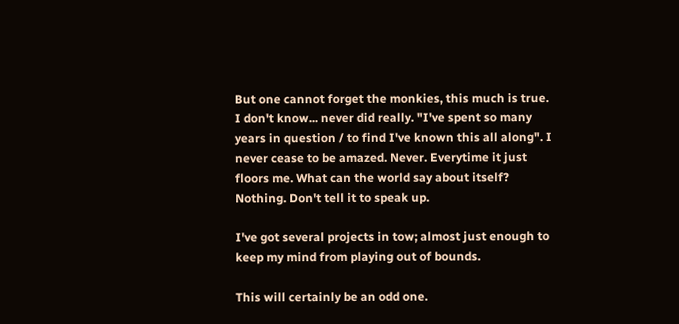But one cannot forget the monkies, this much is true. I don't know... never did really. "I've spent so many years in question / to find I've known this all along". I never cease to be amazed. Never. Everytime it just floors me. What can the world say about itself? Nothing. Don't tell it to speak up.

I've got several projects in tow; almost just enough to keep my mind from playing out of bounds.

This will certainly be an odd one.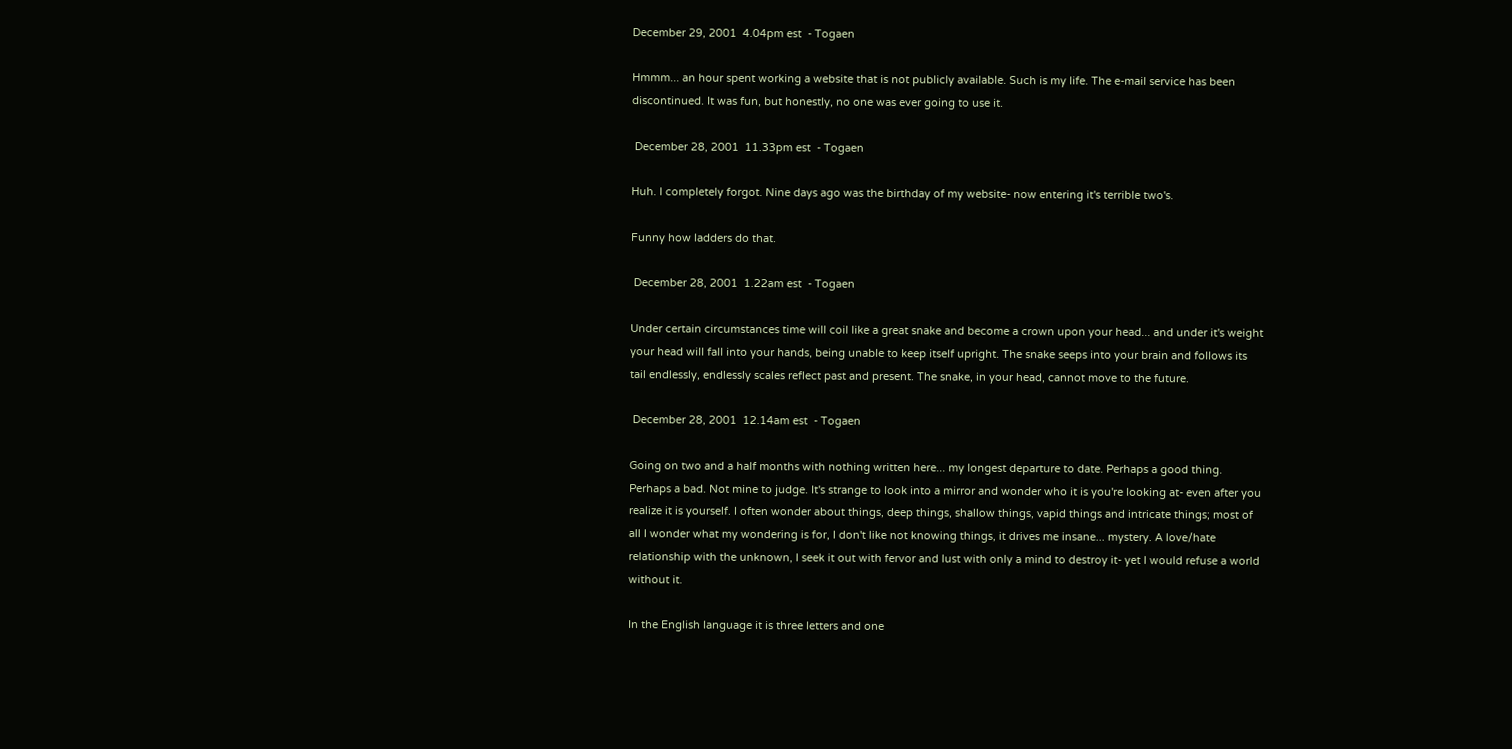December 29, 2001  4.04pm est  - Togaen

Hmmm... an hour spent working a website that is not publicly available. Such is my life. The e-mail service has been discontinued. It was fun, but honestly, no one was ever going to use it.

 December 28, 2001  11.33pm est  - Togaen

Huh. I completely forgot. Nine days ago was the birthday of my website- now entering it's terrible two's.

Funny how ladders do that.

 December 28, 2001  1.22am est  - Togaen

Under certain circumstances time will coil like a great snake and become a crown upon your head... and under it's weight your head will fall into your hands, being unable to keep itself upright. The snake seeps into your brain and follows its tail endlessly, endlessly scales reflect past and present. The snake, in your head, cannot move to the future.

 December 28, 2001  12.14am est  - Togaen

Going on two and a half months with nothing written here... my longest departure to date. Perhaps a good thing. Perhaps a bad. Not mine to judge. It's strange to look into a mirror and wonder who it is you're looking at- even after you realize it is yourself. I often wonder about things, deep things, shallow things, vapid things and intricate things; most of all I wonder what my wondering is for, I don't like not knowing things, it drives me insane... mystery. A love/hate relationship with the unknown, I seek it out with fervor and lust with only a mind to destroy it- yet I would refuse a world without it.

In the English language it is three letters and one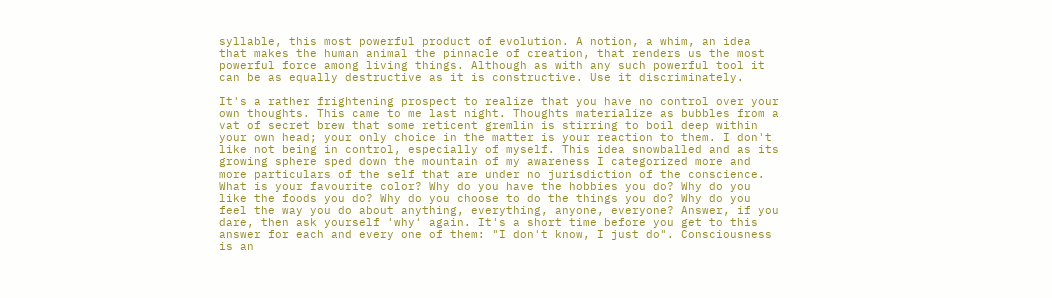syllable, this most powerful product of evolution. A notion, a whim, an idea that makes the human animal the pinnacle of creation, that renders us the most powerful force among living things. Although as with any such powerful tool it can be as equally destructive as it is constructive. Use it discriminately.

It's a rather frightening prospect to realize that you have no control over your own thoughts. This came to me last night. Thoughts materialize as bubbles from a vat of secret brew that some reticent gremlin is stirring to boil deep within your own head; your only choice in the matter is your reaction to them. I don't like not being in control, especially of myself. This idea snowballed and as its growing sphere sped down the mountain of my awareness I categorized more and more particulars of the self that are under no jurisdiction of the conscience. What is your favourite color? Why do you have the hobbies you do? Why do you like the foods you do? Why do you choose to do the things you do? Why do you feel the way you do about anything, everything, anyone, everyone? Answer, if you dare, then ask yourself 'why' again. It's a short time before you get to this answer for each and every one of them: "I don't know, I just do". Consciousness is an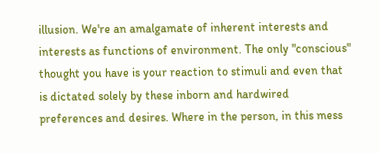illusion. We're an amalgamate of inherent interests and interests as functions of environment. The only "conscious" thought you have is your reaction to stimuli and even that is dictated solely by these inborn and hardwired preferences and desires. Where in the person, in this mess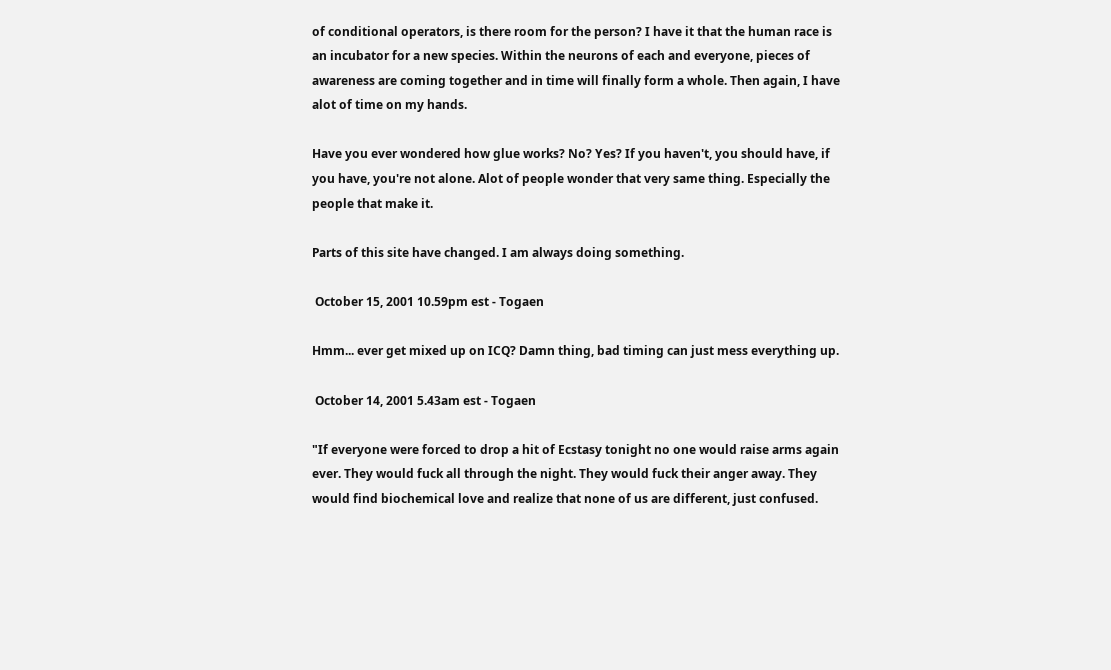of conditional operators, is there room for the person? I have it that the human race is an incubator for a new species. Within the neurons of each and everyone, pieces of awareness are coming together and in time will finally form a whole. Then again, I have alot of time on my hands.

Have you ever wondered how glue works? No? Yes? If you haven't, you should have, if you have, you're not alone. Alot of people wonder that very same thing. Especially the people that make it.

Parts of this site have changed. I am always doing something.

 October 15, 2001 10.59pm est - Togaen

Hmm... ever get mixed up on ICQ? Damn thing, bad timing can just mess everything up.

 October 14, 2001 5.43am est - Togaen

"If everyone were forced to drop a hit of Ecstasy tonight no one would raise arms again ever. They would fuck all through the night. They would fuck their anger away. They would find biochemical love and realize that none of us are different, just confused.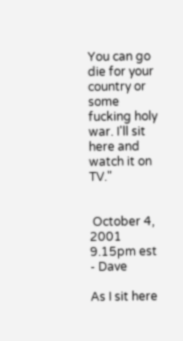You can go die for your country or some fucking holy war. I'll sit here and watch it on TV."


 October 4, 2001 9.15pm est - Dave

As I sit here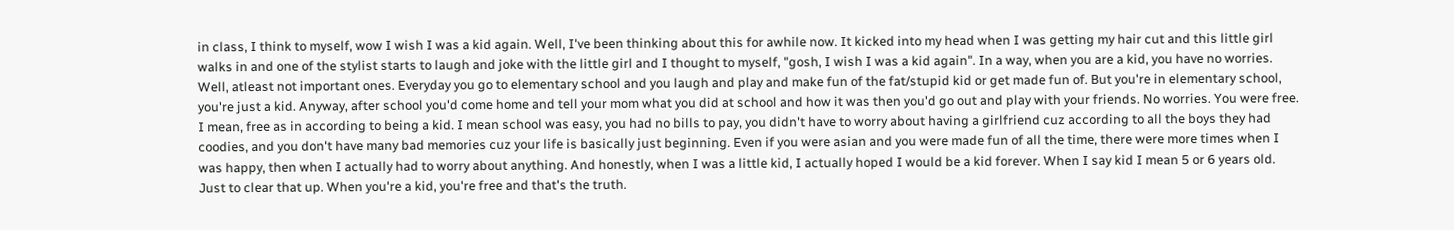in class, I think to myself, wow I wish I was a kid again. Well, I've been thinking about this for awhile now. It kicked into my head when I was getting my hair cut and this little girl walks in and one of the stylist starts to laugh and joke with the little girl and I thought to myself, "gosh, I wish I was a kid again". In a way, when you are a kid, you have no worries. Well, atleast not important ones. Everyday you go to elementary school and you laugh and play and make fun of the fat/stupid kid or get made fun of. But you're in elementary school, you're just a kid. Anyway, after school you'd come home and tell your mom what you did at school and how it was then you'd go out and play with your friends. No worries. You were free. I mean, free as in according to being a kid. I mean school was easy, you had no bills to pay, you didn't have to worry about having a girlfriend cuz according to all the boys they had coodies, and you don't have many bad memories cuz your life is basically just beginning. Even if you were asian and you were made fun of all the time, there were more times when I was happy, then when I actually had to worry about anything. And honestly, when I was a little kid, I actually hoped I would be a kid forever. When I say kid I mean 5 or 6 years old. Just to clear that up. When you're a kid, you're free and that's the truth.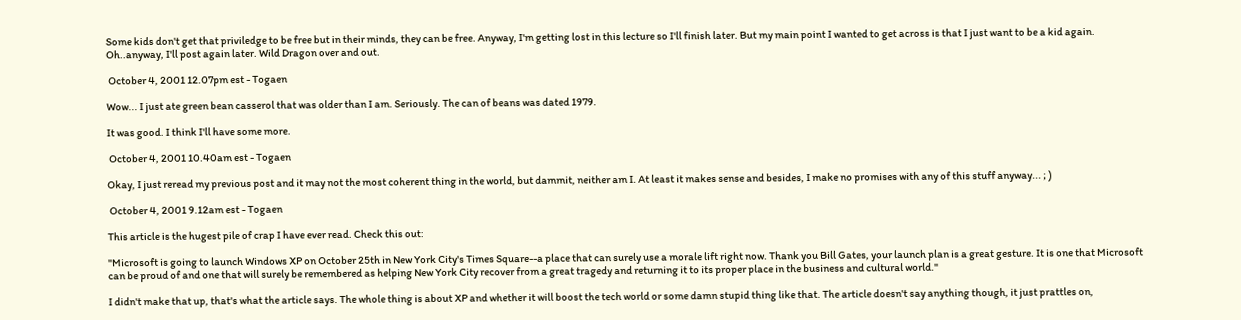Some kids don't get that priviledge to be free but in their minds, they can be free. Anyway, I'm getting lost in this lecture so I'll finish later. But my main point I wanted to get across is that I just want to be a kid again. Oh..anyway, I'll post again later. Wild Dragon over and out.

 October 4, 2001 12.07pm est - Togaen

Wow... I just ate green bean casserol that was older than I am. Seriously. The can of beans was dated 1979.

It was good. I think I'll have some more.

 October 4, 2001 10.40am est - Togaen

Okay, I just reread my previous post and it may not the most coherent thing in the world, but dammit, neither am I. At least it makes sense and besides, I make no promises with any of this stuff anyway... ; )

 October 4, 2001 9.12am est - Togaen

This article is the hugest pile of crap I have ever read. Check this out:

"Microsoft is going to launch Windows XP on October 25th in New York City's Times Square--a place that can surely use a morale lift right now. Thank you Bill Gates, your launch plan is a great gesture. It is one that Microsoft can be proud of and one that will surely be remembered as helping New York City recover from a great tragedy and returning it to its proper place in the business and cultural world."

I didn't make that up, that's what the article says. The whole thing is about XP and whether it will boost the tech world or some damn stupid thing like that. The article doesn't say anything though, it just prattles on,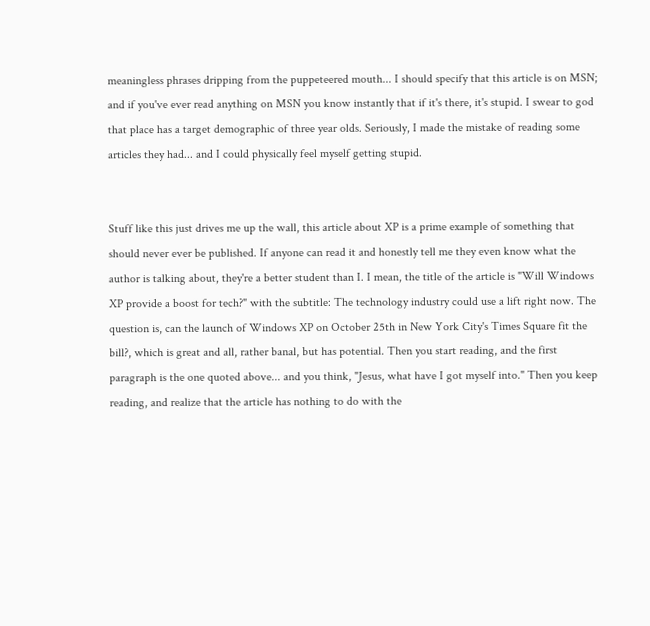meaningless phrases dripping from the puppeteered mouth... I should specify that this article is on MSN; and if you've ever read anything on MSN you know instantly that if it's there, it's stupid. I swear to god that place has a target demographic of three year olds. Seriously, I made the mistake of reading some articles they had... and I could physically feel myself getting stupid.


Stuff like this just drives me up the wall, this article about XP is a prime example of something that should never ever be published. If anyone can read it and honestly tell me they even know what the author is talking about, they're a better student than I. I mean, the title of the article is "Will Windows XP provide a boost for tech?" with the subtitle: The technology industry could use a lift right now. The question is, can the launch of Windows XP on October 25th in New York City's Times Square fit the bill?, which is great and all, rather banal, but has potential. Then you start reading, and the first paragraph is the one quoted above... and you think, "Jesus, what have I got myself into." Then you keep reading, and realize that the article has nothing to do with the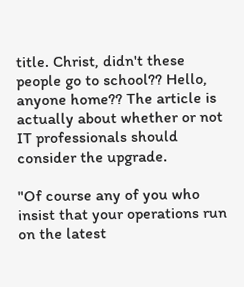title. Christ, didn't these people go to school?? Hello, anyone home?? The article is actually about whether or not IT professionals should consider the upgrade.

"Of course any of you who insist that your operations run on the latest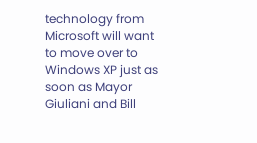technology from Microsoft will want to move over to Windows XP just as soon as Mayor Giuliani and Bill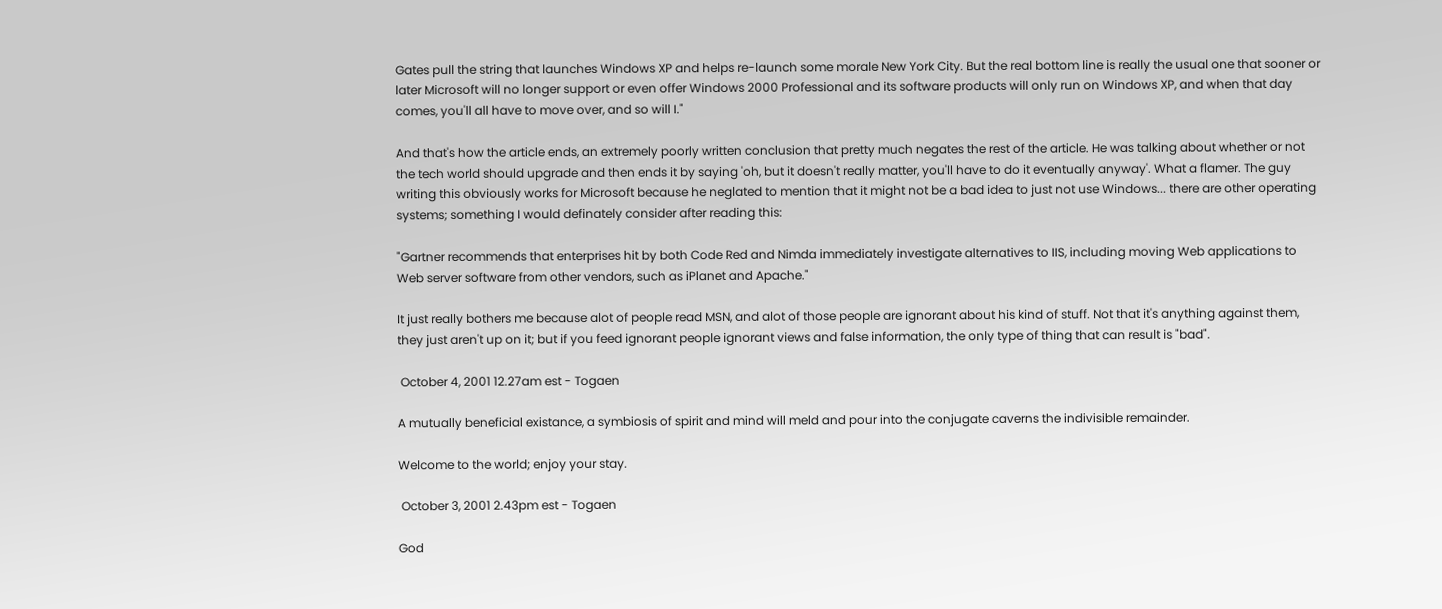Gates pull the string that launches Windows XP and helps re-launch some morale New York City. But the real bottom line is really the usual one that sooner or later Microsoft will no longer support or even offer Windows 2000 Professional and its software products will only run on Windows XP, and when that day comes, you'll all have to move over, and so will I."

And that's how the article ends, an extremely poorly written conclusion that pretty much negates the rest of the article. He was talking about whether or not the tech world should upgrade and then ends it by saying 'oh, but it doesn't really matter, you'll have to do it eventually anyway'. What a flamer. The guy writing this obviously works for Microsoft because he neglated to mention that it might not be a bad idea to just not use Windows... there are other operating systems; something I would definately consider after reading this:

"Gartner recommends that enterprises hit by both Code Red and Nimda immediately investigate alternatives to IIS, including moving Web applications to Web server software from other vendors, such as iPlanet and Apache."

It just really bothers me because alot of people read MSN, and alot of those people are ignorant about his kind of stuff. Not that it's anything against them, they just aren't up on it; but if you feed ignorant people ignorant views and false information, the only type of thing that can result is "bad".

 October 4, 2001 12.27am est - Togaen

A mutually beneficial existance, a symbiosis of spirit and mind will meld and pour into the conjugate caverns the indivisible remainder.

Welcome to the world; enjoy your stay.

 October 3, 2001 2.43pm est - Togaen

God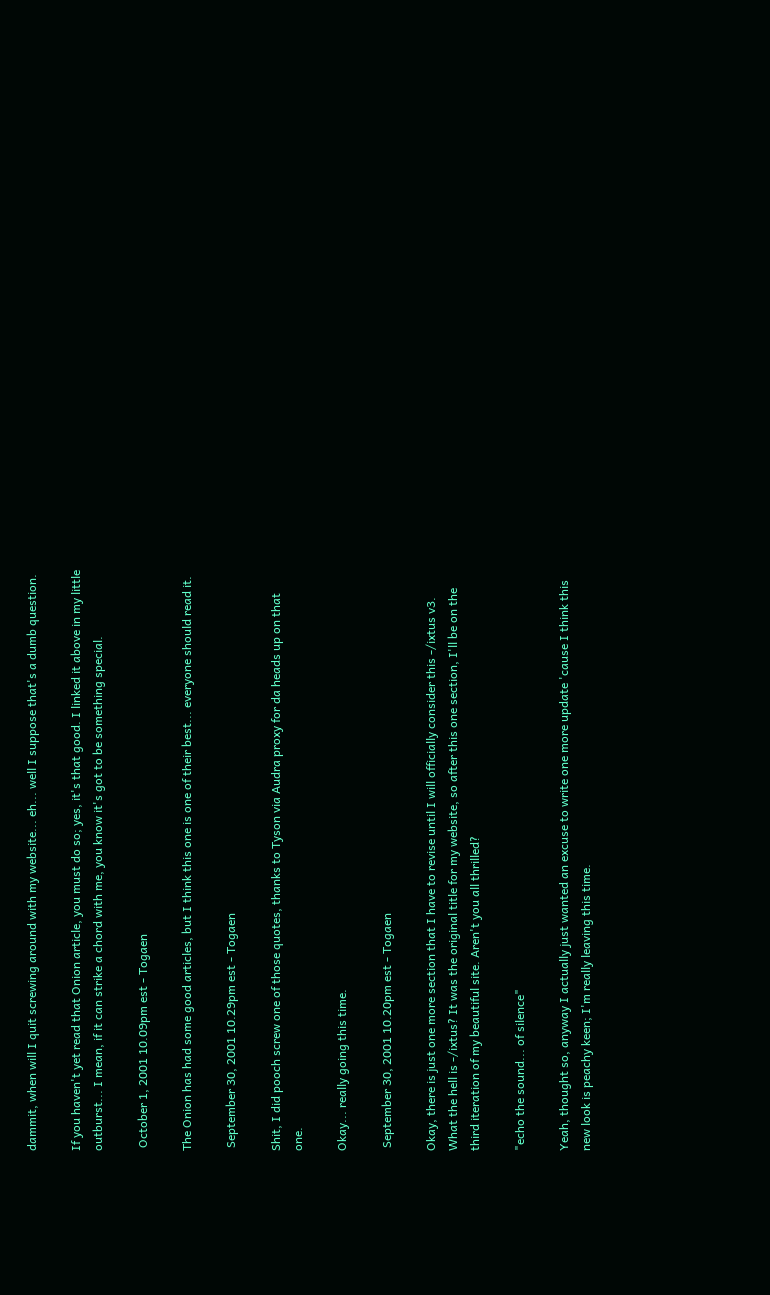dammit, when will I quit screwing around with my website... eh... well I suppose that's a dumb question.

If you haven't yet read that Onion article, you must do so; yes, it's that good. I linked it above in my little outburst... I mean, if it can strike a chord with me, you know it's got to be something special.

 October 1, 2001 10.09pm est - Togaen

The Onion has had some good articles, but I think this one is one of their best... everyone should read it.

 September 30, 2001 10.29pm est - Togaen

Shit, I did pooch screw one of those quotes, thanks to Tyson via Audra proxy for da heads up on that one.

Okay... really going this time.

 September 30, 2001 10.20pm est - Togaen

Okay, there is just one more section that I have to revise until I will officially consider this -/ixtus v3. What the hell is -/ixtus? It was the original title for my website, so after this one section, I'll be on the third iteration of my beautiful site. Aren't you all thrilled?

"echo the sound... of silence"

Yeah, thought so, anyway I actually just wanted an excuse to write one more update 'cause I think this new look is peachy keen; I'm really leaving this time.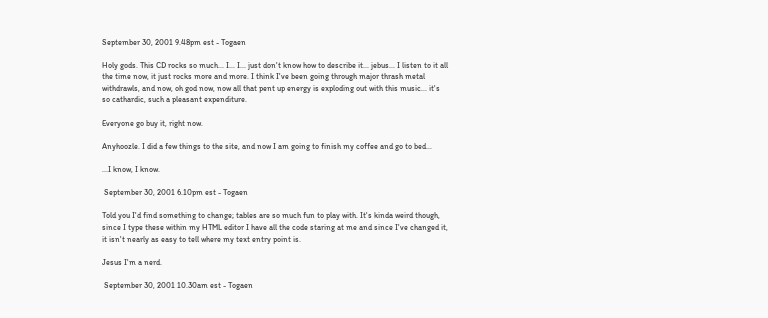September 30, 2001 9.48pm est - Togaen

Holy gods. This CD rocks so much... I... I... just don't know how to describe it... jebus... I listen to it all the time now, it just rocks more and more. I think I've been going through major thrash metal withdrawls, and now, oh god now, now all that pent up energy is exploding out with this music... it's so cathardic, such a pleasant expenditure.

Everyone go buy it, right now.

Anyhoozle. I did a few things to the site, and now I am going to finish my coffee and go to bed...

...I know, I know.

 September 30, 2001 6.10pm est - Togaen

Told you I'd find something to change; tables are so much fun to play with. It's kinda weird though, since I type these within my HTML editor I have all the code staring at me and since I've changed it, it isn't nearly as easy to tell where my text entry point is.

Jesus I'm a nerd.

 September 30, 2001 10.30am est - Togaen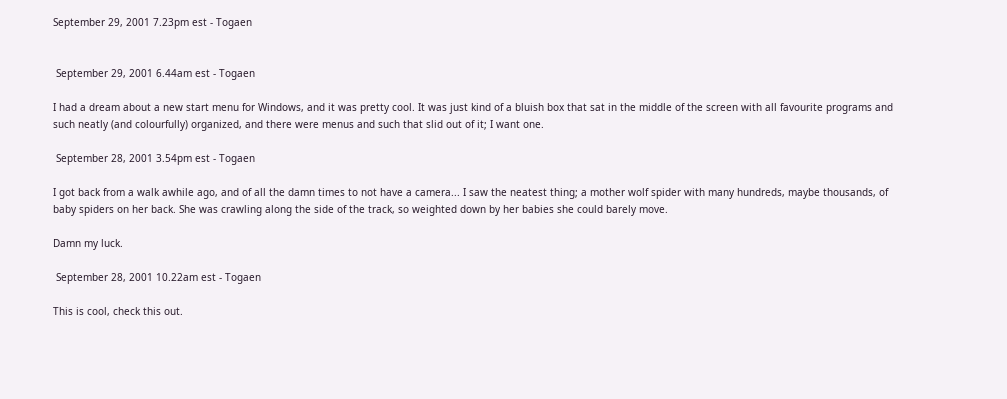September 29, 2001 7.23pm est - Togaen


 September 29, 2001 6.44am est - Togaen

I had a dream about a new start menu for Windows, and it was pretty cool. It was just kind of a bluish box that sat in the middle of the screen with all favourite programs and such neatly (and colourfully) organized, and there were menus and such that slid out of it; I want one.

 September 28, 2001 3.54pm est - Togaen

I got back from a walk awhile ago, and of all the damn times to not have a camera... I saw the neatest thing; a mother wolf spider with many hundreds, maybe thousands, of baby spiders on her back. She was crawling along the side of the track, so weighted down by her babies she could barely move.

Damn my luck.

 September 28, 2001 10.22am est - Togaen

This is cool, check this out.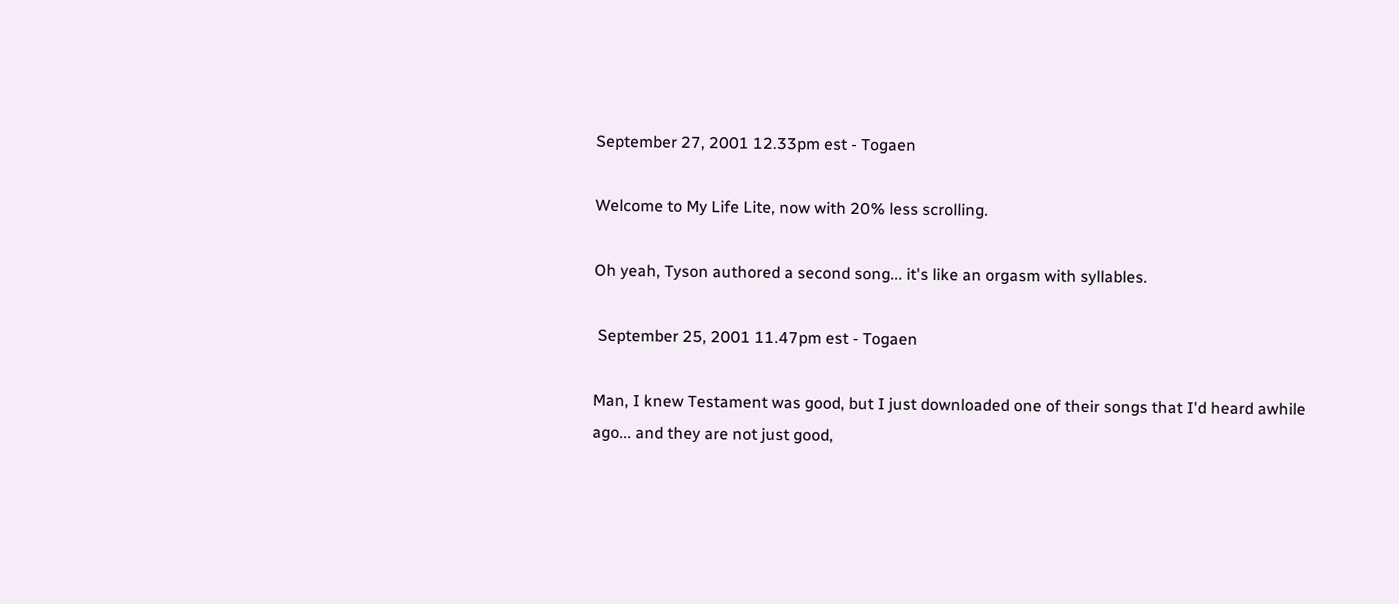September 27, 2001 12.33pm est - Togaen

Welcome to My Life Lite, now with 20% less scrolling.

Oh yeah, Tyson authored a second song... it's like an orgasm with syllables.

 September 25, 2001 11.47pm est - Togaen

Man, I knew Testament was good, but I just downloaded one of their songs that I'd heard awhile ago... and they are not just good,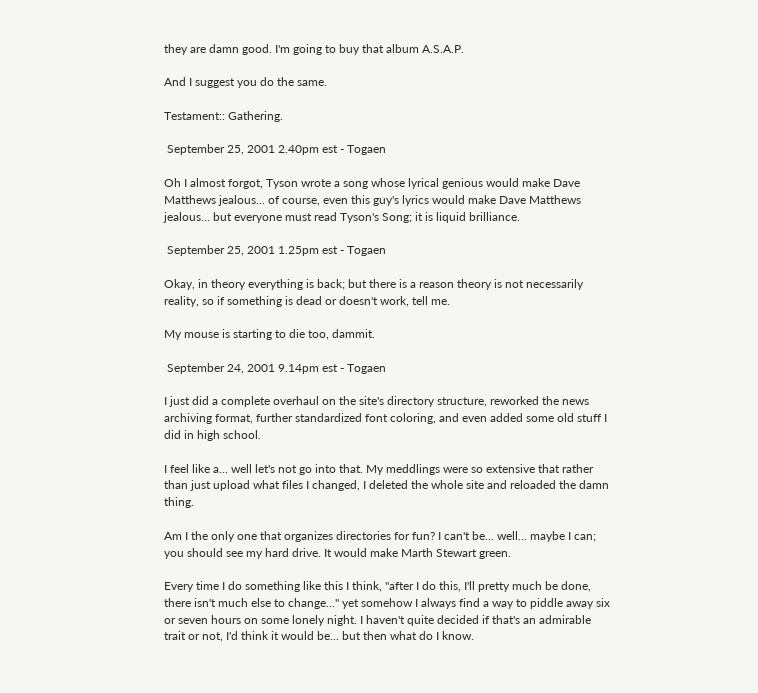they are damn good. I'm going to buy that album A.S.A.P.

And I suggest you do the same.

Testament:: Gathering.

 September 25, 2001 2.40pm est - Togaen

Oh I almost forgot, Tyson wrote a song whose lyrical genious would make Dave Matthews jealous... of course, even this guy's lyrics would make Dave Matthews jealous... but everyone must read Tyson's Song; it is liquid brilliance.

 September 25, 2001 1.25pm est - Togaen

Okay, in theory everything is back; but there is a reason theory is not necessarily reality, so if something is dead or doesn't work, tell me.

My mouse is starting to die too, dammit.

 September 24, 2001 9.14pm est - Togaen

I just did a complete overhaul on the site's directory structure, reworked the news archiving format, further standardized font coloring, and even added some old stuff I did in high school.

I feel like a... well let's not go into that. My meddlings were so extensive that rather than just upload what files I changed, I deleted the whole site and reloaded the damn thing.

Am I the only one that organizes directories for fun? I can't be... well... maybe I can; you should see my hard drive. It would make Marth Stewart green.

Every time I do something like this I think, "after I do this, I'll pretty much be done, there isn't much else to change..." yet somehow I always find a way to piddle away six or seven hours on some lonely night. I haven't quite decided if that's an admirable trait or not, I'd think it would be... but then what do I know.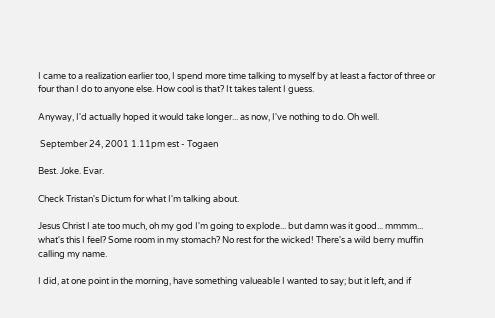I came to a realization earlier too, I spend more time talking to myself by at least a factor of three or four than I do to anyone else. How cool is that? It takes talent I guess.

Anyway, I'd actually hoped it would take longer... as now, I've nothing to do. Oh well.

 September 24, 2001 1.11pm est - Togaen

Best. Joke. Evar.

Check Tristan's Dictum for what I'm talking about.

Jesus Christ I ate too much, oh my god I'm going to explode... but damn was it good... mmmm... what's this I feel? Some room in my stomach? No rest for the wicked! There's a wild berry muffin calling my name.

I did, at one point in the morning, have something valueable I wanted to say; but it left, and if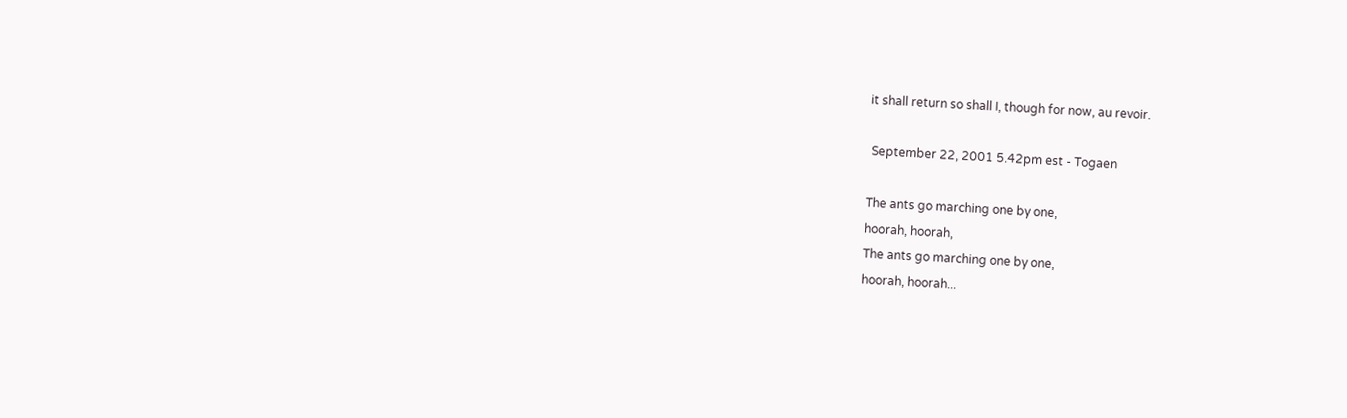it shall return so shall I, though for now, au revoir.

 September 22, 2001 5.42pm est - Togaen

The ants go marching one by one,
hoorah, hoorah,
The ants go marching one by one,
hoorah, hoorah...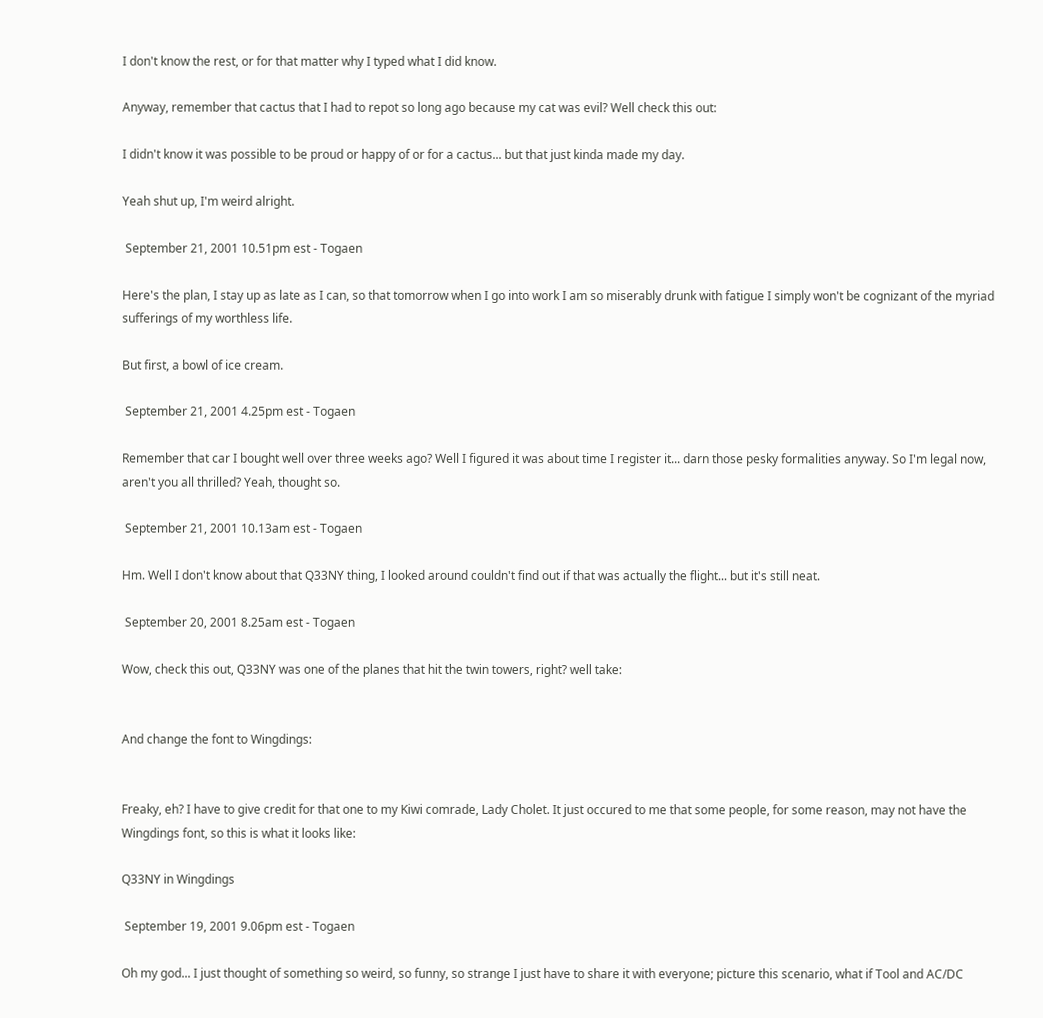I don't know the rest, or for that matter why I typed what I did know.

Anyway, remember that cactus that I had to repot so long ago because my cat was evil? Well check this out:

I didn't know it was possible to be proud or happy of or for a cactus... but that just kinda made my day.

Yeah shut up, I'm weird alright.

 September 21, 2001 10.51pm est - Togaen

Here's the plan, I stay up as late as I can, so that tomorrow when I go into work I am so miserably drunk with fatigue I simply won't be cognizant of the myriad sufferings of my worthless life.

But first, a bowl of ice cream.

 September 21, 2001 4.25pm est - Togaen

Remember that car I bought well over three weeks ago? Well I figured it was about time I register it... darn those pesky formalities anyway. So I'm legal now, aren't you all thrilled? Yeah, thought so.

 September 21, 2001 10.13am est - Togaen

Hm. Well I don't know about that Q33NY thing, I looked around couldn't find out if that was actually the flight... but it's still neat.

 September 20, 2001 8.25am est - Togaen

Wow, check this out, Q33NY was one of the planes that hit the twin towers, right? well take:


And change the font to Wingdings:


Freaky, eh? I have to give credit for that one to my Kiwi comrade, Lady Cholet. It just occured to me that some people, for some reason, may not have the Wingdings font, so this is what it looks like:

Q33NY in Wingdings

 September 19, 2001 9.06pm est - Togaen

Oh my god... I just thought of something so weird, so funny, so strange I just have to share it with everyone; picture this scenario, what if Tool and AC/DC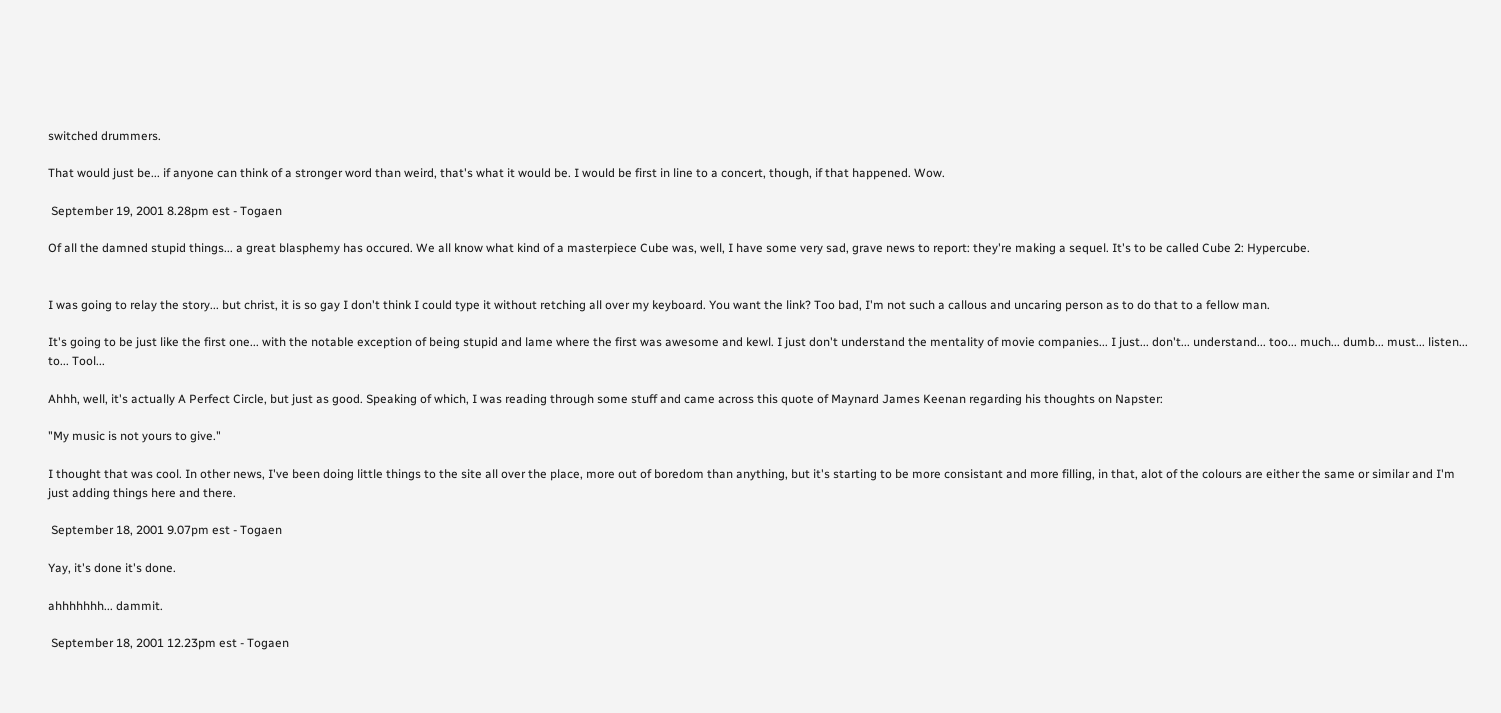switched drummers.

That would just be... if anyone can think of a stronger word than weird, that's what it would be. I would be first in line to a concert, though, if that happened. Wow.

 September 19, 2001 8.28pm est - Togaen

Of all the damned stupid things... a great blasphemy has occured. We all know what kind of a masterpiece Cube was, well, I have some very sad, grave news to report: they're making a sequel. It's to be called Cube 2: Hypercube.


I was going to relay the story... but christ, it is so gay I don't think I could type it without retching all over my keyboard. You want the link? Too bad, I'm not such a callous and uncaring person as to do that to a fellow man.

It's going to be just like the first one... with the notable exception of being stupid and lame where the first was awesome and kewl. I just don't understand the mentality of movie companies... I just... don't... understand... too... much... dumb... must... listen... to... Tool...

Ahhh, well, it's actually A Perfect Circle, but just as good. Speaking of which, I was reading through some stuff and came across this quote of Maynard James Keenan regarding his thoughts on Napster:

"My music is not yours to give."

I thought that was cool. In other news, I've been doing little things to the site all over the place, more out of boredom than anything, but it's starting to be more consistant and more filling, in that, alot of the colours are either the same or similar and I'm just adding things here and there.

 September 18, 2001 9.07pm est - Togaen

Yay, it's done it's done.

ahhhhhhh... dammit.

 September 18, 2001 12.23pm est - Togaen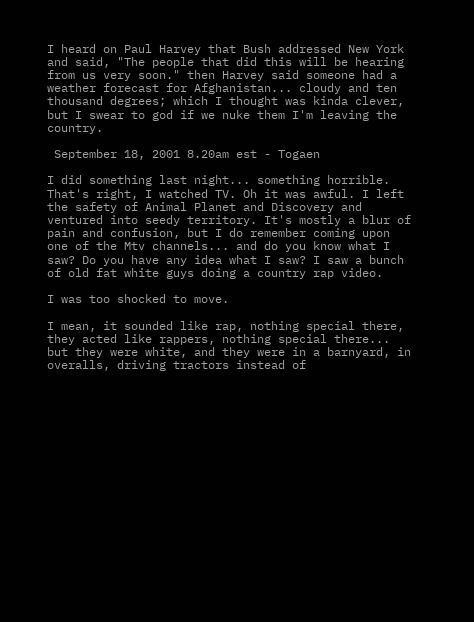I heard on Paul Harvey that Bush addressed New York and said, "The people that did this will be hearing from us very soon." then Harvey said someone had a weather forecast for Afghanistan... cloudy and ten thousand degrees; which I thought was kinda clever, but I swear to god if we nuke them I'm leaving the country.

 September 18, 2001 8.20am est - Togaen

I did something last night... something horrible. That's right, I watched TV. Oh it was awful. I left the safety of Animal Planet and Discovery and ventured into seedy territory. It's mostly a blur of pain and confusion, but I do remember coming upon one of the Mtv channels... and do you know what I saw? Do you have any idea what I saw? I saw a bunch of old fat white guys doing a country rap video.

I was too shocked to move.

I mean, it sounded like rap, nothing special there, they acted like rappers, nothing special there... but they were white, and they were in a barnyard, in overalls, driving tractors instead of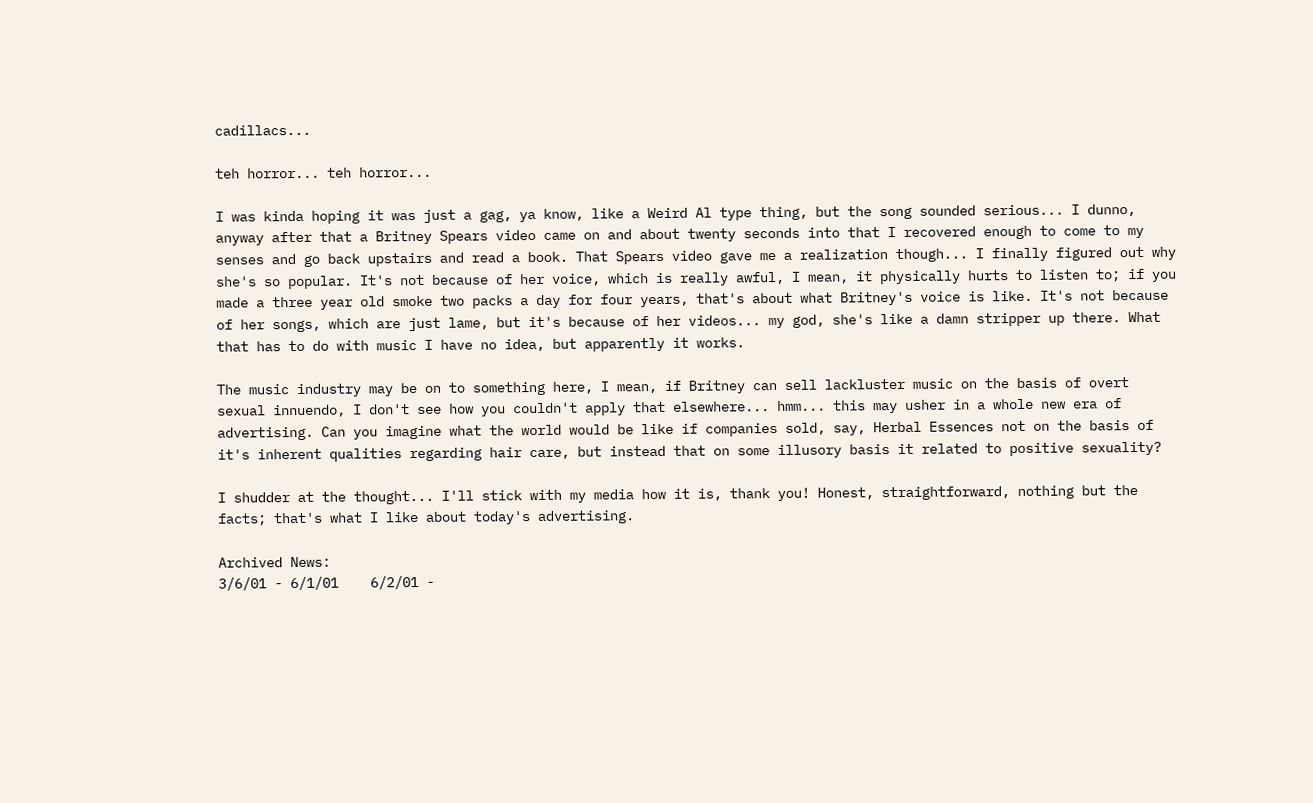cadillacs...

teh horror... teh horror...

I was kinda hoping it was just a gag, ya know, like a Weird Al type thing, but the song sounded serious... I dunno, anyway after that a Britney Spears video came on and about twenty seconds into that I recovered enough to come to my senses and go back upstairs and read a book. That Spears video gave me a realization though... I finally figured out why she's so popular. It's not because of her voice, which is really awful, I mean, it physically hurts to listen to; if you made a three year old smoke two packs a day for four years, that's about what Britney's voice is like. It's not because of her songs, which are just lame, but it's because of her videos... my god, she's like a damn stripper up there. What that has to do with music I have no idea, but apparently it works.

The music industry may be on to something here, I mean, if Britney can sell lackluster music on the basis of overt sexual innuendo, I don't see how you couldn't apply that elsewhere... hmm... this may usher in a whole new era of advertising. Can you imagine what the world would be like if companies sold, say, Herbal Essences not on the basis of it's inherent qualities regarding hair care, but instead that on some illusory basis it related to positive sexuality?

I shudder at the thought... I'll stick with my media how it is, thank you! Honest, straightforward, nothing but the facts; that's what I like about today's advertising.

Archived News:
3/6/01 - 6/1/01    6/2/01 -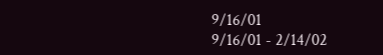9/16/01
9/16/01 - 2/14/02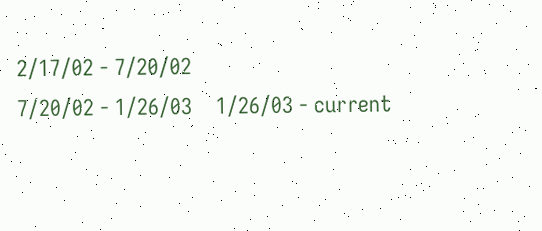2/17/02 - 7/20/02
7/20/02 - 1/26/03    1/26/03 - current